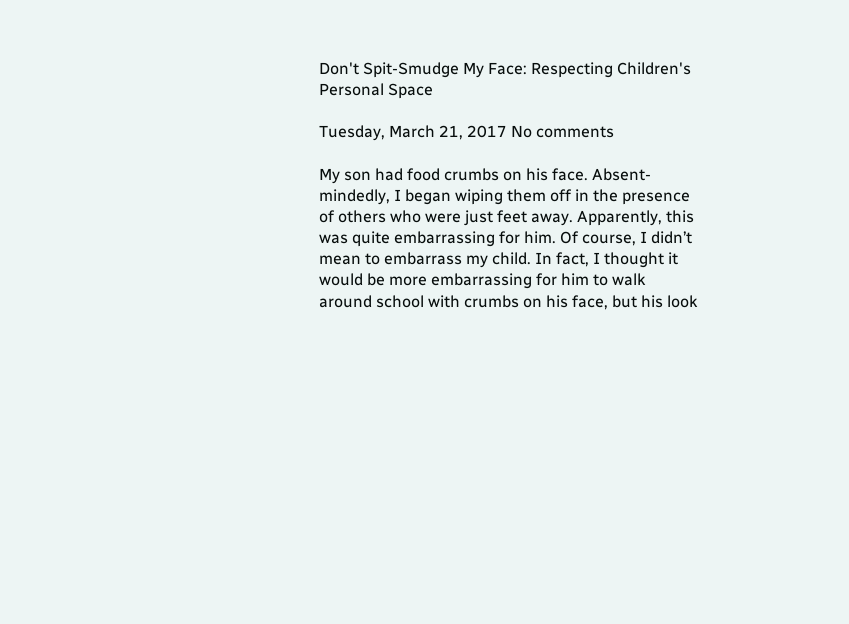Don't Spit-Smudge My Face: Respecting Children's Personal Space

Tuesday, March 21, 2017 No comments

My son had food crumbs on his face. Absent-mindedly, I began wiping them off in the presence of others who were just feet away. Apparently, this was quite embarrassing for him. Of course, I didn’t mean to embarrass my child. In fact, I thought it would be more embarrassing for him to walk around school with crumbs on his face, but his look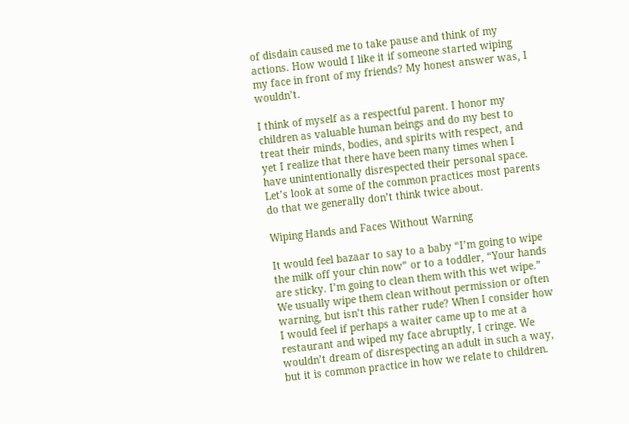of disdain caused me to take pause and think of my actions. How would I like it if someone started wiping my face in front of my friends? My honest answer was, I wouldn’t.

I think of myself as a respectful parent. I honor my children as valuable human beings and do my best to treat their minds, bodies, and spirits with respect, and yet I realize that there have been many times when I have unintentionally disrespected their personal space. Let’s look at some of the common practices most parents do that we generally don’t think twice about.

Wiping Hands and Faces Without Warning

It would feel bazaar to say to a baby “I’m going to wipe the milk off your chin now” or to a toddler, “Your hands are sticky. I’m going to clean them with this wet wipe.” We usually wipe them clean without permission or often warning, but isn’t this rather rude? When I consider how I would feel if perhaps a waiter came up to me at a restaurant and wiped my face abruptly, I cringe. We wouldn’t dream of disrespecting an adult in such a way, but it is common practice in how we relate to children.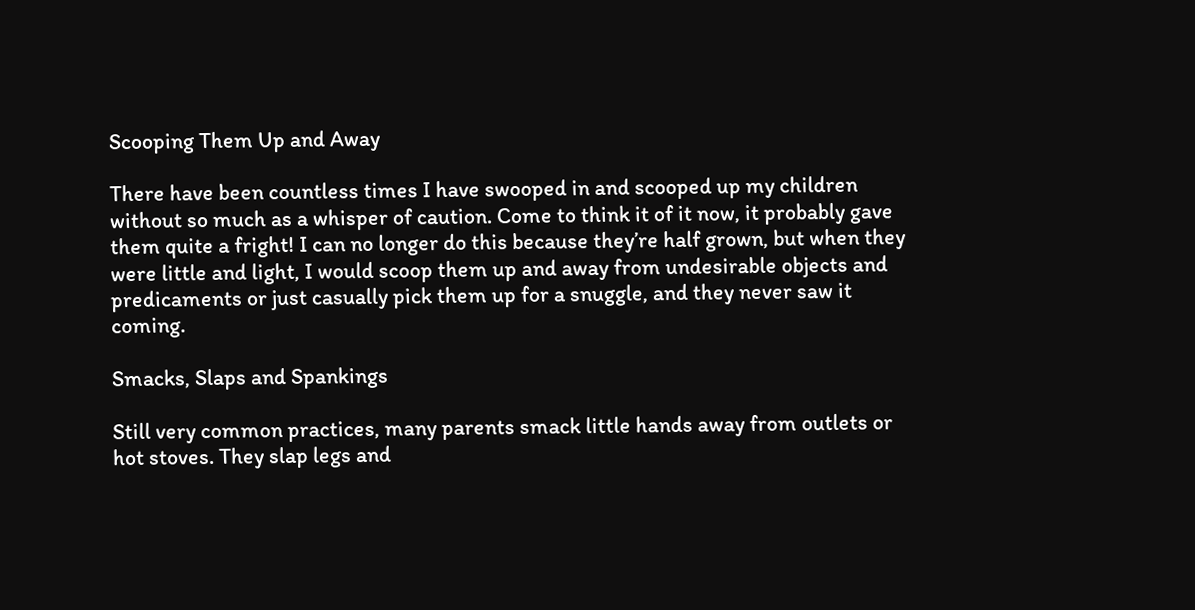Scooping Them Up and Away

There have been countless times I have swooped in and scooped up my children without so much as a whisper of caution. Come to think it of it now, it probably gave them quite a fright! I can no longer do this because they’re half grown, but when they were little and light, I would scoop them up and away from undesirable objects and predicaments or just casually pick them up for a snuggle, and they never saw it coming.

Smacks, Slaps and Spankings

Still very common practices, many parents smack little hands away from outlets or hot stoves. They slap legs and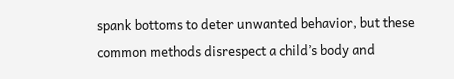spank bottoms to deter unwanted behavior, but these common methods disrespect a child’s body and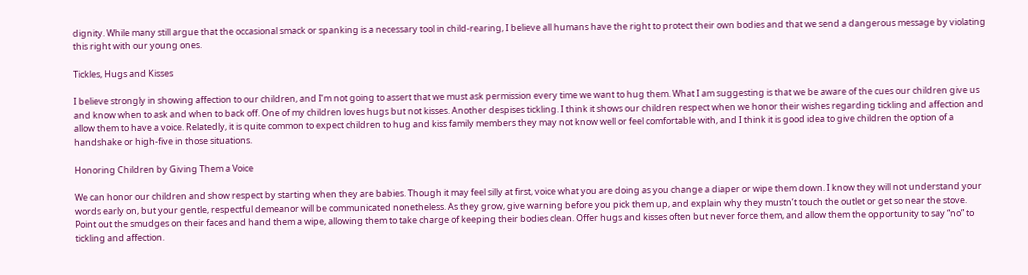dignity. While many still argue that the occasional smack or spanking is a necessary tool in child-rearing, I believe all humans have the right to protect their own bodies and that we send a dangerous message by violating this right with our young ones.

Tickles, Hugs and Kisses

I believe strongly in showing affection to our children, and I’m not going to assert that we must ask permission every time we want to hug them. What I am suggesting is that we be aware of the cues our children give us and know when to ask and when to back off. One of my children loves hugs but not kisses. Another despises tickling. I think it shows our children respect when we honor their wishes regarding tickling and affection and allow them to have a voice. Relatedly, it is quite common to expect children to hug and kiss family members they may not know well or feel comfortable with, and I think it is good idea to give children the option of a handshake or high-five in those situations.

Honoring Children by Giving Them a Voice

We can honor our children and show respect by starting when they are babies. Though it may feel silly at first, voice what you are doing as you change a diaper or wipe them down. I know they will not understand your words early on, but your gentle, respectful demeanor will be communicated nonetheless. As they grow, give warning before you pick them up, and explain why they mustn’t touch the outlet or get so near the stove. Point out the smudges on their faces and hand them a wipe, allowing them to take charge of keeping their bodies clean. Offer hugs and kisses often but never force them, and allow them the opportunity to say “no” to tickling and affection.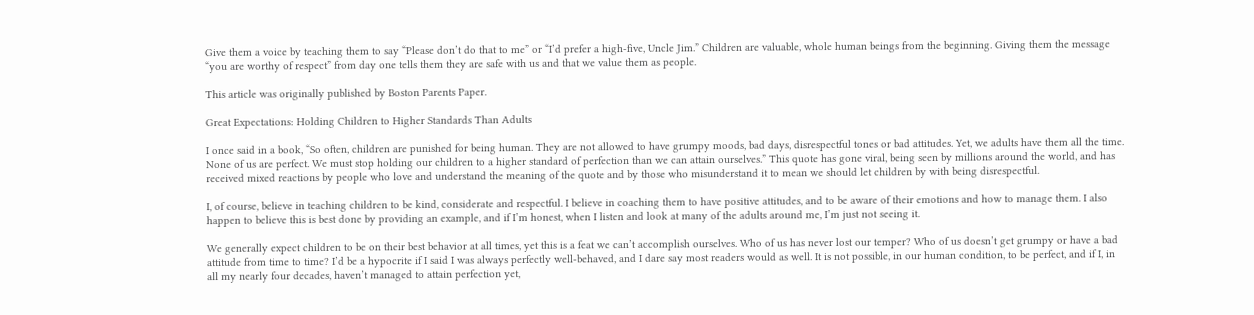Give them a voice by teaching them to say “Please don’t do that to me” or “I’d prefer a high-five, Uncle Jim.” Children are valuable, whole human beings from the beginning. Giving them the message “you are worthy of respect” from day one tells them they are safe with us and that we value them as people.

This article was originally published by Boston Parents Paper.

Great Expectations: Holding Children to Higher Standards Than Adults

I once said in a book, “So often, children are punished for being human. They are not allowed to have grumpy moods, bad days, disrespectful tones or bad attitudes. Yet, we adults have them all the time. None of us are perfect. We must stop holding our children to a higher standard of perfection than we can attain ourselves.” This quote has gone viral, being seen by millions around the world, and has received mixed reactions by people who love and understand the meaning of the quote and by those who misunderstand it to mean we should let children by with being disrespectful.

I, of course, believe in teaching children to be kind, considerate and respectful. I believe in coaching them to have positive attitudes, and to be aware of their emotions and how to manage them. I also happen to believe this is best done by providing an example, and if I’m honest, when I listen and look at many of the adults around me, I’m just not seeing it.

We generally expect children to be on their best behavior at all times, yet this is a feat we can’t accomplish ourselves. Who of us has never lost our temper? Who of us doesn’t get grumpy or have a bad attitude from time to time? I’d be a hypocrite if I said I was always perfectly well-behaved, and I dare say most readers would as well. It is not possible, in our human condition, to be perfect, and if I, in all my nearly four decades, haven’t managed to attain perfection yet,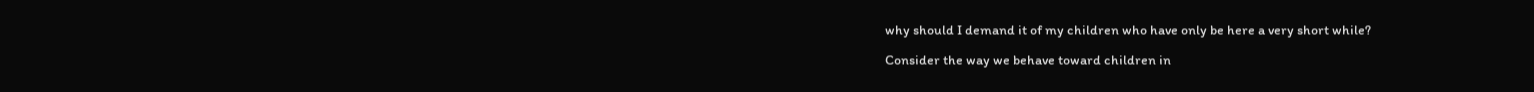why should I demand it of my children who have only be here a very short while?

Consider the way we behave toward children in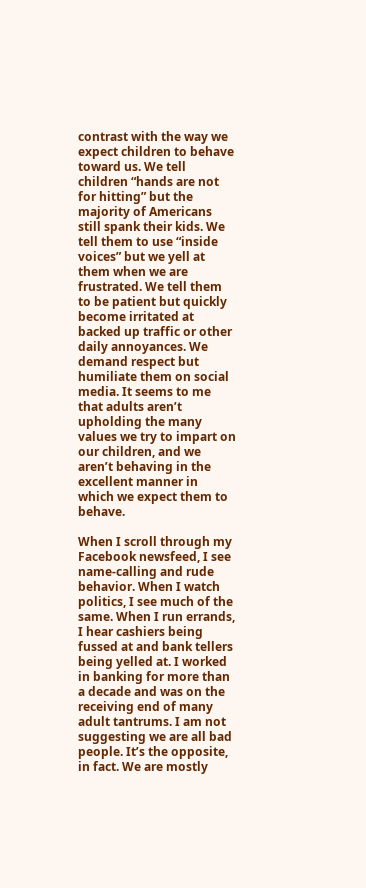contrast with the way we expect children to behave toward us. We tell children “hands are not for hitting” but the majority of Americans still spank their kids. We tell them to use “inside voices” but we yell at them when we are frustrated. We tell them to be patient but quickly become irritated at backed up traffic or other daily annoyances. We demand respect but humiliate them on social media. It seems to me that adults aren’t upholding the many values we try to impart on our children, and we aren’t behaving in the excellent manner in which we expect them to behave.

When I scroll through my Facebook newsfeed, I see name-calling and rude behavior. When I watch politics, I see much of the same. When I run errands, I hear cashiers being fussed at and bank tellers being yelled at. I worked in banking for more than a decade and was on the receiving end of many adult tantrums. I am not suggesting we are all bad people. It’s the opposite, in fact. We are mostly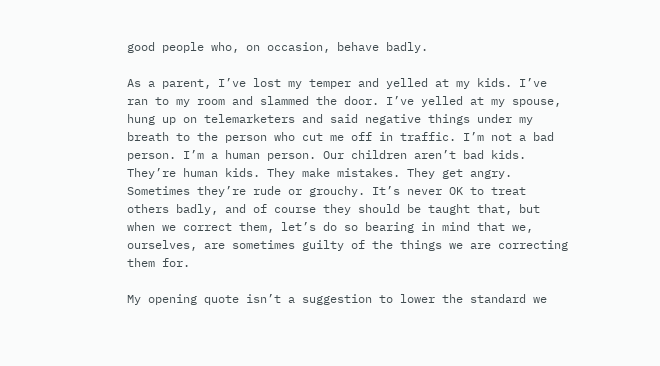good people who, on occasion, behave badly.

As a parent, I’ve lost my temper and yelled at my kids. I’ve ran to my room and slammed the door. I’ve yelled at my spouse, hung up on telemarketers and said negative things under my breath to the person who cut me off in traffic. I’m not a bad person. I’m a human person. Our children aren’t bad kids. They’re human kids. They make mistakes. They get angry. Sometimes they’re rude or grouchy. It’s never OK to treat others badly, and of course they should be taught that, but when we correct them, let’s do so bearing in mind that we, ourselves, are sometimes guilty of the things we are correcting them for.

My opening quote isn’t a suggestion to lower the standard we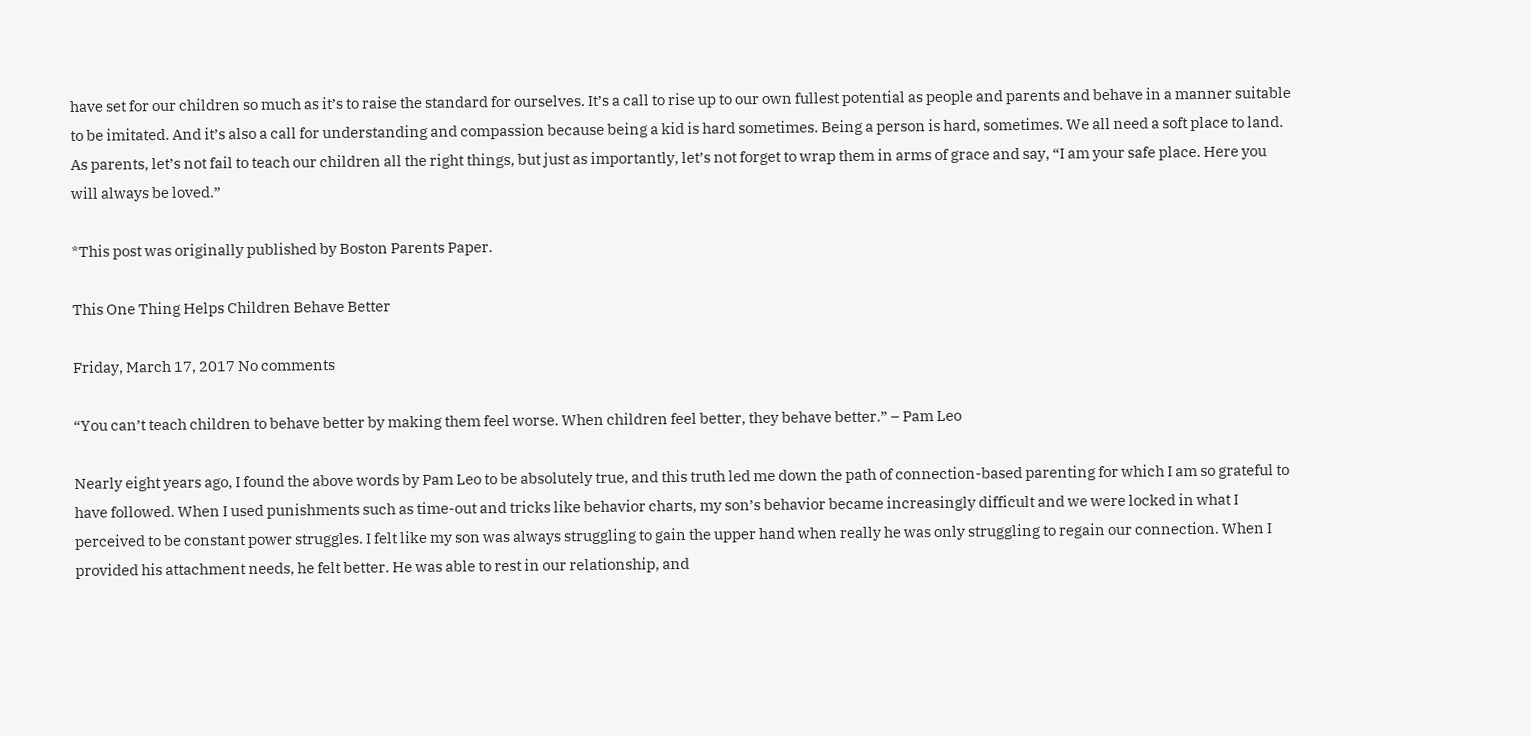have set for our children so much as it’s to raise the standard for ourselves. It’s a call to rise up to our own fullest potential as people and parents and behave in a manner suitable to be imitated. And it’s also a call for understanding and compassion because being a kid is hard sometimes. Being a person is hard, sometimes. We all need a soft place to land. As parents, let’s not fail to teach our children all the right things, but just as importantly, let’s not forget to wrap them in arms of grace and say, “I am your safe place. Here you will always be loved.”

*This post was originally published by Boston Parents Paper.

This One Thing Helps Children Behave Better

Friday, March 17, 2017 No comments

“You can’t teach children to behave better by making them feel worse. When children feel better, they behave better.” – Pam Leo

Nearly eight years ago, I found the above words by Pam Leo to be absolutely true, and this truth led me down the path of connection-based parenting for which I am so grateful to have followed. When I used punishments such as time-out and tricks like behavior charts, my son’s behavior became increasingly difficult and we were locked in what I perceived to be constant power struggles. I felt like my son was always struggling to gain the upper hand when really he was only struggling to regain our connection. When I provided his attachment needs, he felt better. He was able to rest in our relationship, and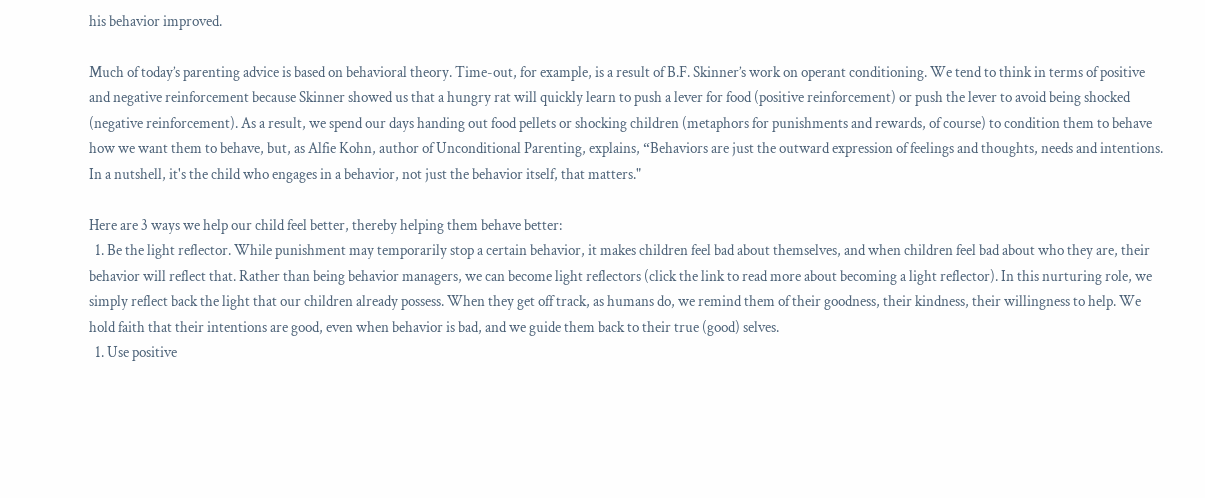his behavior improved.

Much of today’s parenting advice is based on behavioral theory. Time-out, for example, is a result of B.F. Skinner’s work on operant conditioning. We tend to think in terms of positive and negative reinforcement because Skinner showed us that a hungry rat will quickly learn to push a lever for food (positive reinforcement) or push the lever to avoid being shocked (negative reinforcement). As a result, we spend our days handing out food pellets or shocking children (metaphors for punishments and rewards, of course) to condition them to behave how we want them to behave, but, as Alfie Kohn, author of Unconditional Parenting, explains, “Behaviors are just the outward expression of feelings and thoughts, needs and intentions. In a nutshell, it's the child who engages in a behavior, not just the behavior itself, that matters."

Here are 3 ways we help our child feel better, thereby helping them behave better:
  1. Be the light reflector. While punishment may temporarily stop a certain behavior, it makes children feel bad about themselves, and when children feel bad about who they are, their behavior will reflect that. Rather than being behavior managers, we can become light reflectors (click the link to read more about becoming a light reflector). In this nurturing role, we simply reflect back the light that our children already possess. When they get off track, as humans do, we remind them of their goodness, their kindness, their willingness to help. We hold faith that their intentions are good, even when behavior is bad, and we guide them back to their true (good) selves.
  1. Use positive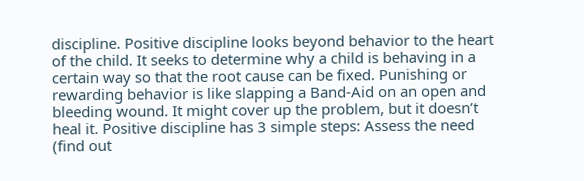discipline. Positive discipline looks beyond behavior to the heart of the child. It seeks to determine why a child is behaving in a certain way so that the root cause can be fixed. Punishing or rewarding behavior is like slapping a Band-Aid on an open and bleeding wound. It might cover up the problem, but it doesn’t heal it. Positive discipline has 3 simple steps: Assess the need (find out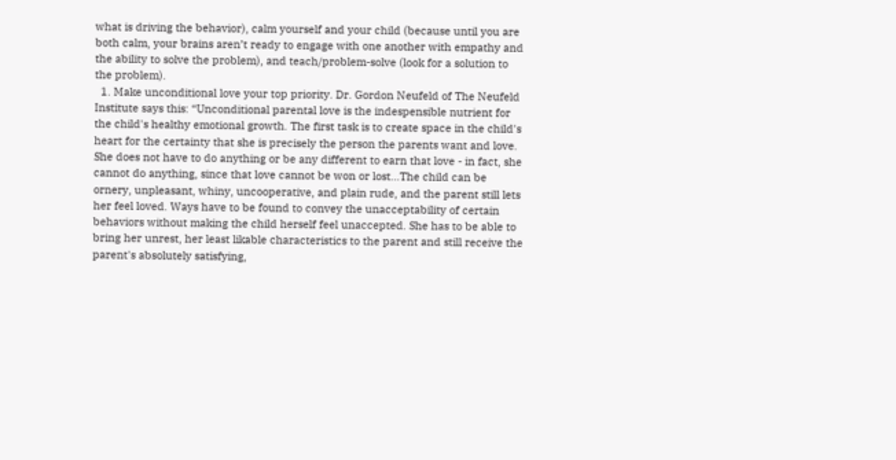what is driving the behavior), calm yourself and your child (because until you are both calm, your brains aren’t ready to engage with one another with empathy and the ability to solve the problem), and teach/problem-solve (look for a solution to the problem).
  1. Make unconditional love your top priority. Dr. Gordon Neufeld of The Neufeld Institute says this: “Unconditional parental love is the indespensible nutrient for the child's healthy emotional growth. The first task is to create space in the child's heart for the certainty that she is precisely the person the parents want and love. She does not have to do anything or be any different to earn that love - in fact, she cannot do anything, since that love cannot be won or lost...The child can be ornery, unpleasant, whiny, uncooperative, and plain rude, and the parent still lets her feel loved. Ways have to be found to convey the unacceptability of certain behaviors without making the child herself feel unaccepted. She has to be able to bring her unrest, her least likable characteristics to the parent and still receive the parent's absolutely satisfying,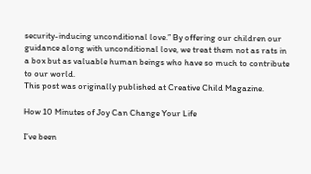security-inducing unconditional love.” By offering our children our guidance along with unconditional love, we treat them not as rats in a box but as valuable human beings who have so much to contribute to our world.
This post was originally published at Creative Child Magazine.

How 10 Minutes of Joy Can Change Your Life

I’ve been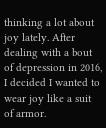thinking a lot about joy lately. After dealing with a bout of depression in 2016, I decided I wanted to wear joy like a suit of armor.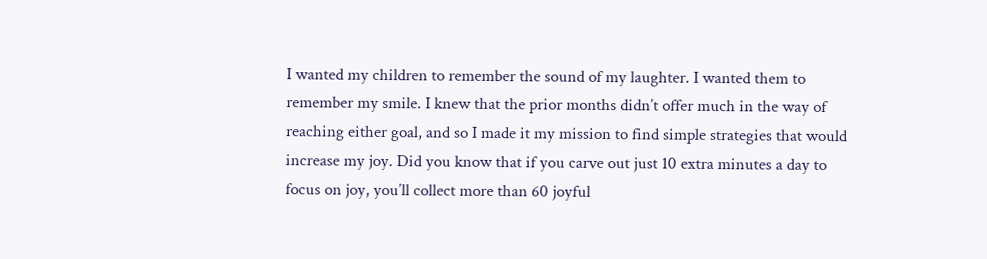I wanted my children to remember the sound of my laughter. I wanted them to remember my smile. I knew that the prior months didn’t offer much in the way of reaching either goal, and so I made it my mission to find simple strategies that would increase my joy. Did you know that if you carve out just 10 extra minutes a day to focus on joy, you’ll collect more than 60 joyful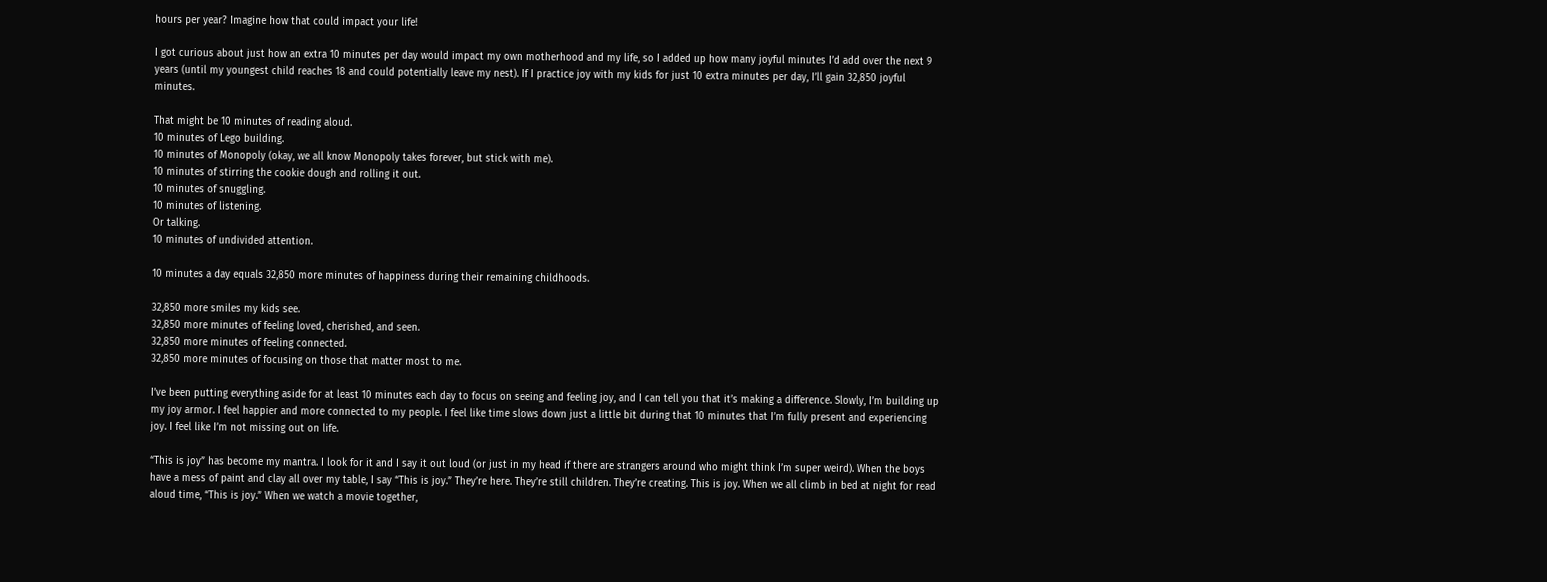hours per year? Imagine how that could impact your life!

I got curious about just how an extra 10 minutes per day would impact my own motherhood and my life, so I added up how many joyful minutes I’d add over the next 9 years (until my youngest child reaches 18 and could potentially leave my nest). If I practice joy with my kids for just 10 extra minutes per day, I’ll gain 32,850 joyful minutes.

That might be 10 minutes of reading aloud.
10 minutes of Lego building.
10 minutes of Monopoly (okay, we all know Monopoly takes forever, but stick with me).
10 minutes of stirring the cookie dough and rolling it out.
10 minutes of snuggling.
10 minutes of listening.
Or talking.
10 minutes of undivided attention.

10 minutes a day equals 32,850 more minutes of happiness during their remaining childhoods.

32,850 more smiles my kids see.
32,850 more minutes of feeling loved, cherished, and seen.
32,850 more minutes of feeling connected.
32,850 more minutes of focusing on those that matter most to me.

I’ve been putting everything aside for at least 10 minutes each day to focus on seeing and feeling joy, and I can tell you that it’s making a difference. Slowly, I’m building up my joy armor. I feel happier and more connected to my people. I feel like time slows down just a little bit during that 10 minutes that I’m fully present and experiencing joy. I feel like I’m not missing out on life.

“This is joy” has become my mantra. I look for it and I say it out loud (or just in my head if there are strangers around who might think I’m super weird). When the boys have a mess of paint and clay all over my table, I say “This is joy.” They’re here. They’re still children. They’re creating. This is joy. When we all climb in bed at night for read aloud time, “This is joy.” When we watch a movie together,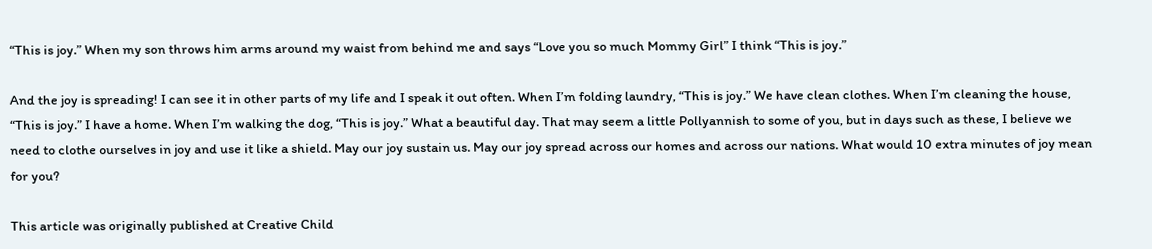“This is joy.” When my son throws him arms around my waist from behind me and says “Love you so much Mommy Girl” I think “This is joy.”

And the joy is spreading! I can see it in other parts of my life and I speak it out often. When I’m folding laundry, “This is joy.” We have clean clothes. When I’m cleaning the house, “This is joy.” I have a home. When I’m walking the dog, “This is joy.” What a beautiful day. That may seem a little Pollyannish to some of you, but in days such as these, I believe we need to clothe ourselves in joy and use it like a shield. May our joy sustain us. May our joy spread across our homes and across our nations. What would 10 extra minutes of joy mean for you?

This article was originally published at Creative Child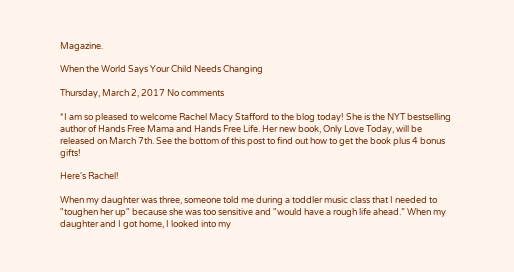Magazine.

When the World Says Your Child Needs Changing

Thursday, March 2, 2017 No comments

*I am so pleased to welcome Rachel Macy Stafford to the blog today! She is the NYT bestselling author of Hands Free Mama and Hands Free Life. Her new book, Only Love Today, will be released on March 7th. See the bottom of this post to find out how to get the book plus 4 bonus gifts!

Here's Rachel!

When my daughter was three, someone told me during a toddler music class that I needed to "toughen her up" because she was too sensitive and "would have a rough life ahead.” When my daughter and I got home, I looked into my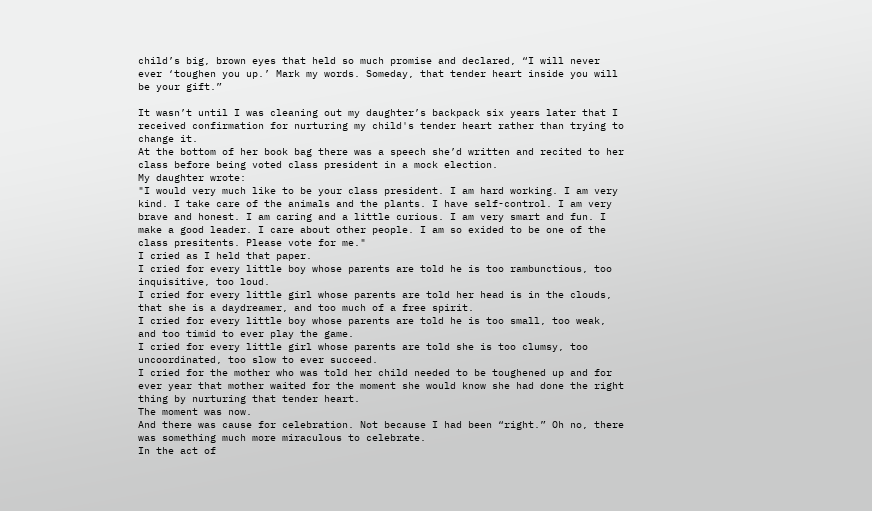child’s big, brown eyes that held so much promise and declared, “I will never ever ‘toughen you up.’ Mark my words. Someday, that tender heart inside you will be your gift.”

It wasn’t until I was cleaning out my daughter’s backpack six years later that I received confirmation for nurturing my child's tender heart rather than trying to change it.
At the bottom of her book bag there was a speech she’d written and recited to her class before being voted class president in a mock election.
My daughter wrote:
"I would very much like to be your class president. I am hard working. I am very kind. I take care of the animals and the plants. I have self-control. I am very brave and honest. I am caring and a little curious. I am very smart and fun. I make a good leader. I care about other people. I am so exided to be one of the class presitents. Please vote for me."
I cried as I held that paper.
I cried for every little boy whose parents are told he is too rambunctious, too inquisitive, too loud.
I cried for every little girl whose parents are told her head is in the clouds, that she is a daydreamer, and too much of a free spirit.
I cried for every little boy whose parents are told he is too small, too weak, and too timid to ever play the game.
I cried for every little girl whose parents are told she is too clumsy, too uncoordinated, too slow to ever succeed.
I cried for the mother who was told her child needed to be toughened up and for ever year that mother waited for the moment she would know she had done the right thing by nurturing that tender heart.
The moment was now.
And there was cause for celebration. Not because I had been “right.” Oh no, there was something much more miraculous to celebrate.
In the act of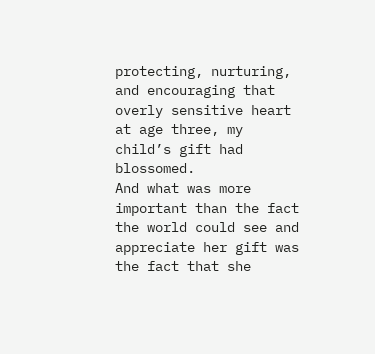protecting, nurturing, and encouraging that overly sensitive heart at age three, my child’s gift had blossomed.
And what was more important than the fact the world could see and appreciate her gift was the fact that she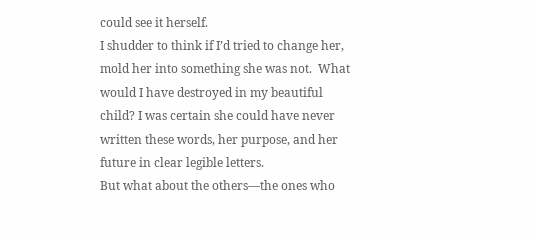could see it herself.
I shudder to think if I’d tried to change her, mold her into something she was not.  What would I have destroyed in my beautiful child? I was certain she could have never written these words, her purpose, and her future in clear legible letters.
But what about the others—the ones who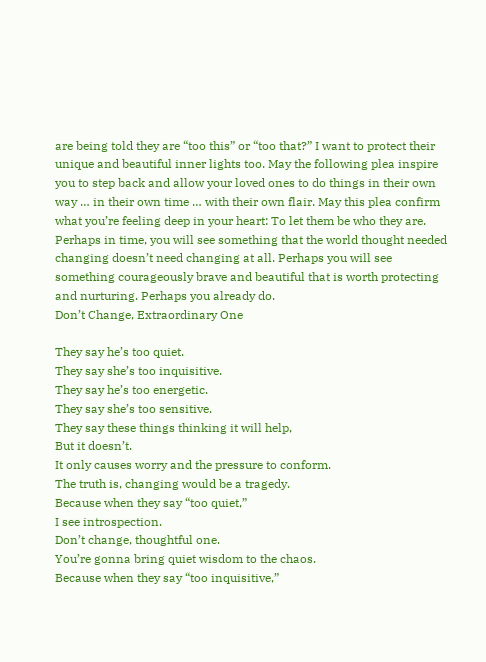are being told they are “too this” or “too that?” I want to protect their unique and beautiful inner lights too. May the following plea inspire you to step back and allow your loved ones to do things in their own way … in their own time … with their own flair. May this plea confirm what you’re feeling deep in your heart: To let them be who they are. Perhaps in time, you will see something that the world thought needed changing doesn’t need changing at all. Perhaps you will see something courageously brave and beautiful that is worth protecting and nurturing. Perhaps you already do.
Don’t Change, Extraordinary One

They say he’s too quiet.
They say she’s too inquisitive.
They say he’s too energetic.
They say she’s too sensitive.
They say these things thinking it will help,
But it doesn’t.
It only causes worry and the pressure to conform.
The truth is, changing would be a tragedy.
Because when they say “too quiet,”
I see introspection.
Don’t change, thoughtful one.
You’re gonna bring quiet wisdom to the chaos.
Because when they say “too inquisitive,”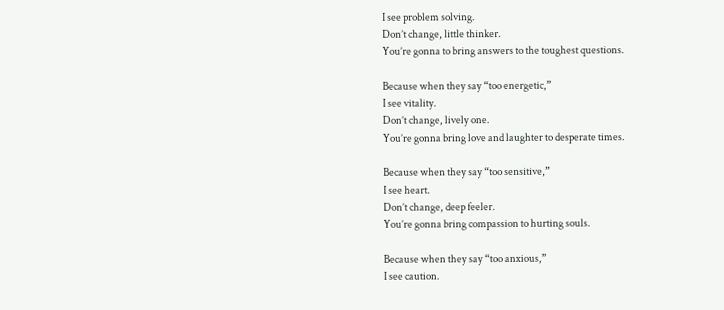I see problem solving.
Don’t change, little thinker.
You’re gonna to bring answers to the toughest questions.

Because when they say “too energetic,”
I see vitality.
Don’t change, lively one.
You’re gonna bring love and laughter to desperate times.

Because when they say “too sensitive,”
I see heart.
Don’t change, deep feeler.
You’re gonna bring compassion to hurting souls.

Because when they say “too anxious,”
I see caution.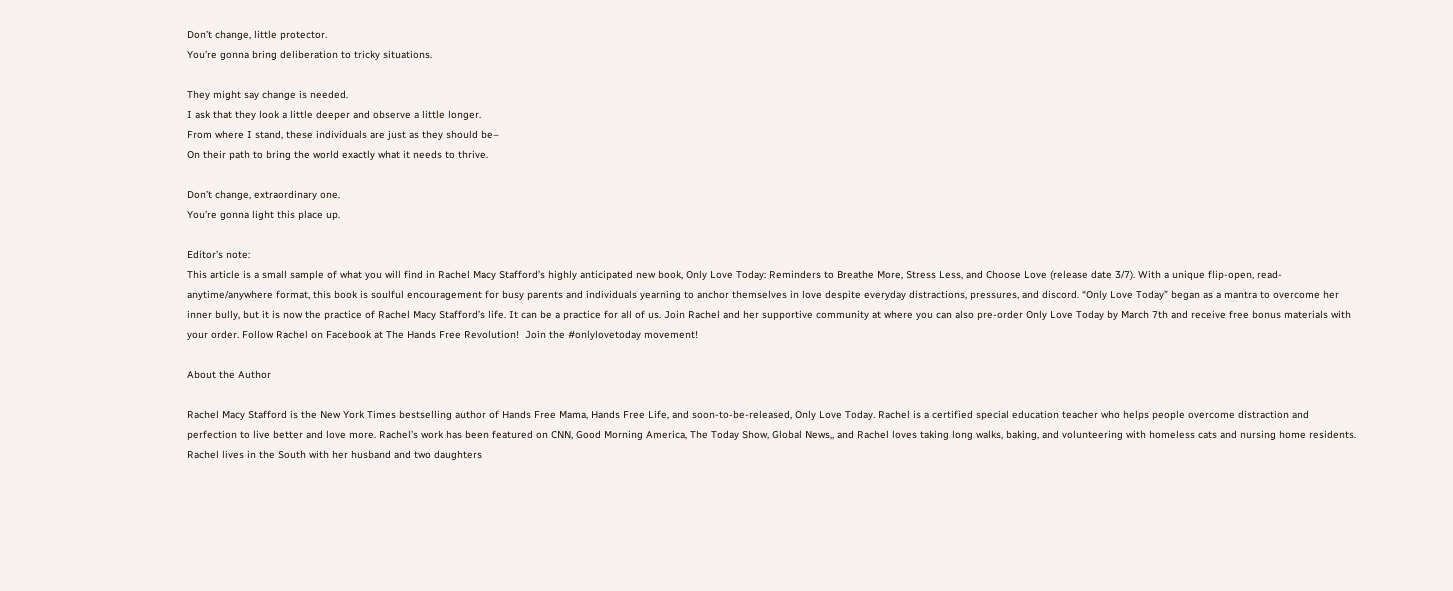Don’t change, little protector.
You’re gonna bring deliberation to tricky situations.

They might say change is needed.
I ask that they look a little deeper and observe a little longer.
From where I stand, these individuals are just as they should be–
On their path to bring the world exactly what it needs to thrive.

Don’t change, extraordinary one.
You’re gonna light this place up.

Editor’s note:
This article is a small sample of what you will find in Rachel Macy Stafford’s highly anticipated new book, Only Love Today: Reminders to Breathe More, Stress Less, and Choose Love (release date 3/7). With a unique flip-open, read-anytime/anywhere format, this book is soulful encouragement for busy parents and individuals yearning to anchor themselves in love despite everyday distractions, pressures, and discord. “Only Love Today” began as a mantra to overcome her inner bully, but it is now the practice of Rachel Macy Stafford’s life. It can be a practice for all of us. Join Rachel and her supportive community at where you can also pre-order Only Love Today by March 7th and receive free bonus materials with your order. Follow Rachel on Facebook at The Hands Free Revolution!  Join the #onlylovetoday movement!

About the Author

Rachel Macy Stafford is the New York Times bestselling author of Hands Free Mama, Hands Free Life, and soon-to-be-released, Only Love Today. Rachel is a certified special education teacher who helps people overcome distraction and perfection to live better and love more. Rachel’s work has been featured on CNN, Good Morning America, The Today Show, Global News,, and Rachel loves taking long walks, baking, and volunteering with homeless cats and nursing home residents. Rachel lives in the South with her husband and two daughters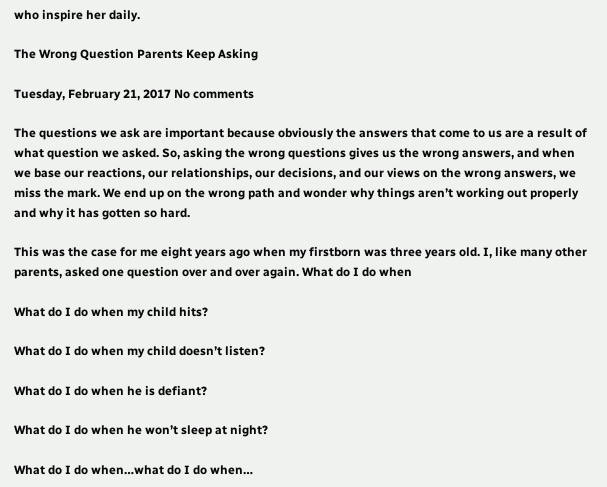who inspire her daily.

The Wrong Question Parents Keep Asking

Tuesday, February 21, 2017 No comments

The questions we ask are important because obviously the answers that come to us are a result of what question we asked. So, asking the wrong questions gives us the wrong answers, and when we base our reactions, our relationships, our decisions, and our views on the wrong answers, we miss the mark. We end up on the wrong path and wonder why things aren’t working out properly and why it has gotten so hard.

This was the case for me eight years ago when my firstborn was three years old. I, like many other parents, asked one question over and over again. What do I do when

What do I do when my child hits?

What do I do when my child doesn’t listen?

What do I do when he is defiant?

What do I do when he won’t sleep at night?

What do I do when…what do I do when…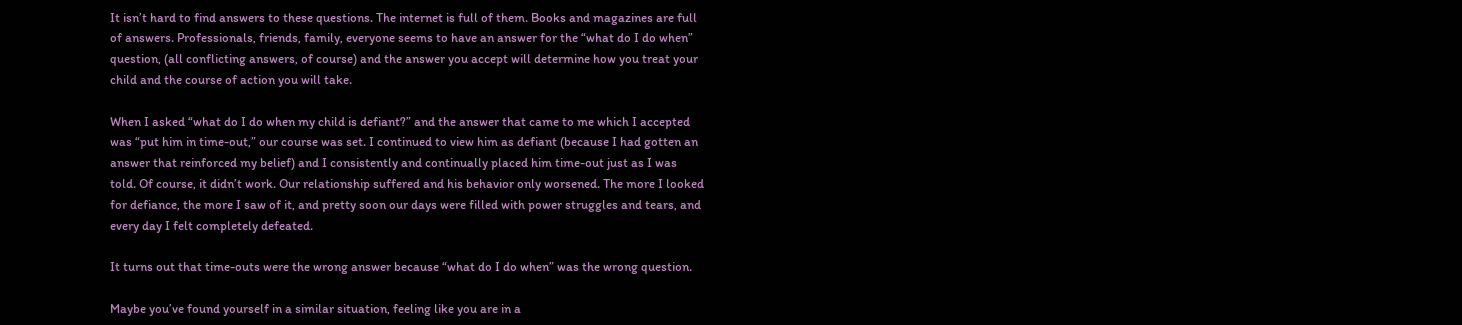It isn’t hard to find answers to these questions. The internet is full of them. Books and magazines are full of answers. Professionals, friends, family, everyone seems to have an answer for the “what do I do when” question, (all conflicting answers, of course) and the answer you accept will determine how you treat your child and the course of action you will take.

When I asked “what do I do when my child is defiant?” and the answer that came to me which I accepted was “put him in time-out,” our course was set. I continued to view him as defiant (because I had gotten an answer that reinforced my belief) and I consistently and continually placed him time-out just as I was told. Of course, it didn’t work. Our relationship suffered and his behavior only worsened. The more I looked for defiance, the more I saw of it, and pretty soon our days were filled with power struggles and tears, and every day I felt completely defeated.

It turns out that time-outs were the wrong answer because “what do I do when” was the wrong question.

Maybe you’ve found yourself in a similar situation, feeling like you are in a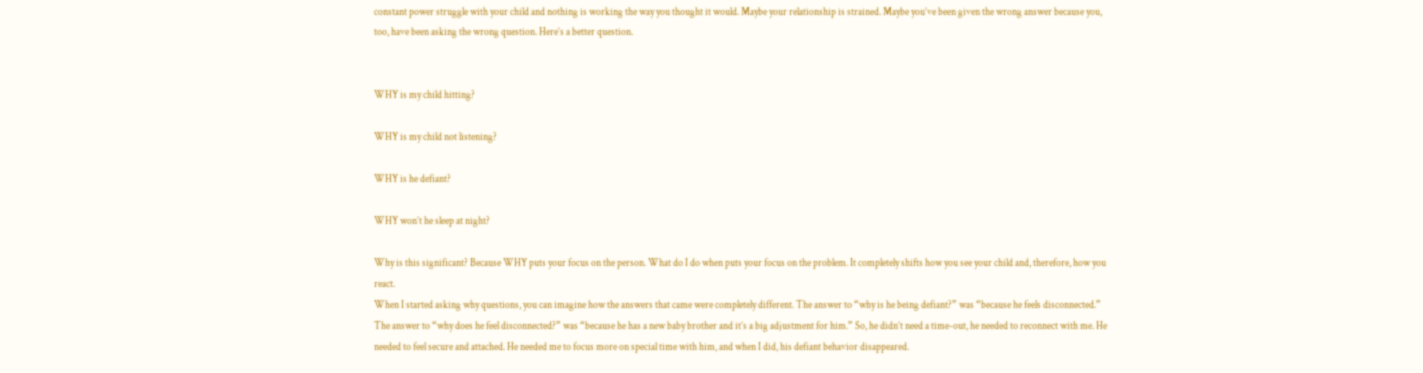constant power struggle with your child and nothing is working the way you thought it would. Maybe your relationship is strained. Maybe you’ve been given the wrong answer because you, too, have been asking the wrong question. Here’s a better question.


WHY is my child hitting?

WHY is my child not listening?

WHY is he defiant?

WHY won’t he sleep at night?

Why is this significant? Because WHY puts your focus on the person. What do I do when puts your focus on the problem. It completely shifts how you see your child and, therefore, how you react.
When I started asking why questions, you can imagine how the answers that came were completely different. The answer to “why is he being defiant?” was “because he feels disconnected.” The answer to “why does he feel disconnected?” was “because he has a new baby brother and it’s a big adjustment for him.” So, he didn’t need a time-out, he needed to reconnect with me. He needed to feel secure and attached. He needed me to focus more on special time with him, and when I did, his defiant behavior disappeared.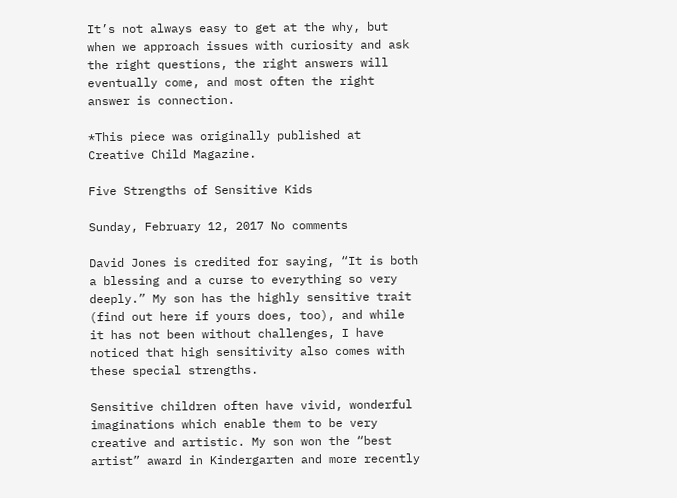It’s not always easy to get at the why, but when we approach issues with curiosity and ask the right questions, the right answers will eventually come, and most often the right answer is connection.

*This piece was originally published at Creative Child Magazine.

Five Strengths of Sensitive Kids

Sunday, February 12, 2017 No comments

David Jones is credited for saying, “It is both a blessing and a curse to everything so very deeply.” My son has the highly sensitive trait (find out here if yours does, too), and while it has not been without challenges, I have noticed that high sensitivity also comes with these special strengths.

Sensitive children often have vivid, wonderful imaginations which enable them to be very creative and artistic. My son won the “best artist” award in Kindergarten and more recently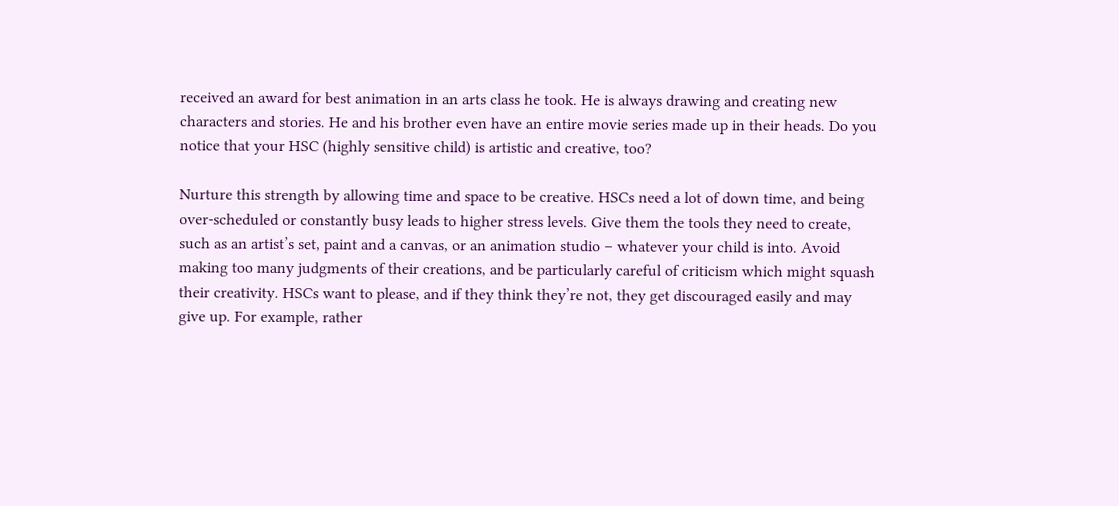received an award for best animation in an arts class he took. He is always drawing and creating new characters and stories. He and his brother even have an entire movie series made up in their heads. Do you notice that your HSC (highly sensitive child) is artistic and creative, too?

Nurture this strength by allowing time and space to be creative. HSCs need a lot of down time, and being over-scheduled or constantly busy leads to higher stress levels. Give them the tools they need to create, such as an artist’s set, paint and a canvas, or an animation studio – whatever your child is into. Avoid making too many judgments of their creations, and be particularly careful of criticism which might squash their creativity. HSCs want to please, and if they think they’re not, they get discouraged easily and may give up. For example, rather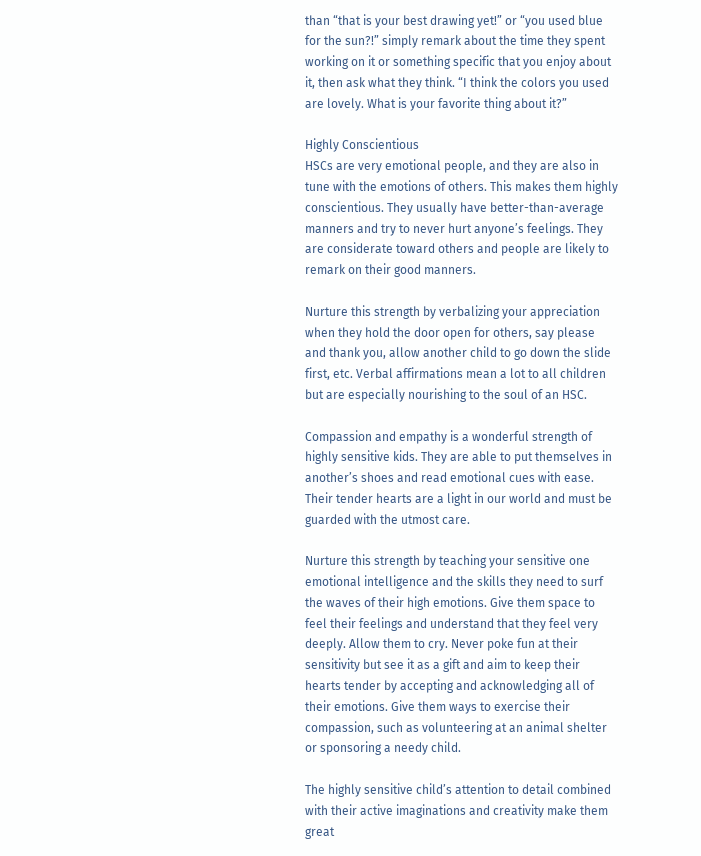than “that is your best drawing yet!” or “you used blue for the sun?!” simply remark about the time they spent working on it or something specific that you enjoy about it, then ask what they think. “I think the colors you used are lovely. What is your favorite thing about it?”

Highly Conscientious
HSCs are very emotional people, and they are also in tune with the emotions of others. This makes them highly conscientious. They usually have better-than-average manners and try to never hurt anyone’s feelings. They are considerate toward others and people are likely to remark on their good manners.

Nurture this strength by verbalizing your appreciation when they hold the door open for others, say please and thank you, allow another child to go down the slide first, etc. Verbal affirmations mean a lot to all children but are especially nourishing to the soul of an HSC.

Compassion and empathy is a wonderful strength of highly sensitive kids. They are able to put themselves in another’s shoes and read emotional cues with ease. Their tender hearts are a light in our world and must be guarded with the utmost care.

Nurture this strength by teaching your sensitive one emotional intelligence and the skills they need to surf the waves of their high emotions. Give them space to feel their feelings and understand that they feel very deeply. Allow them to cry. Never poke fun at their sensitivity but see it as a gift and aim to keep their hearts tender by accepting and acknowledging all of their emotions. Give them ways to exercise their compassion, such as volunteering at an animal shelter or sponsoring a needy child.

The highly sensitive child’s attention to detail combined with their active imaginations and creativity make them great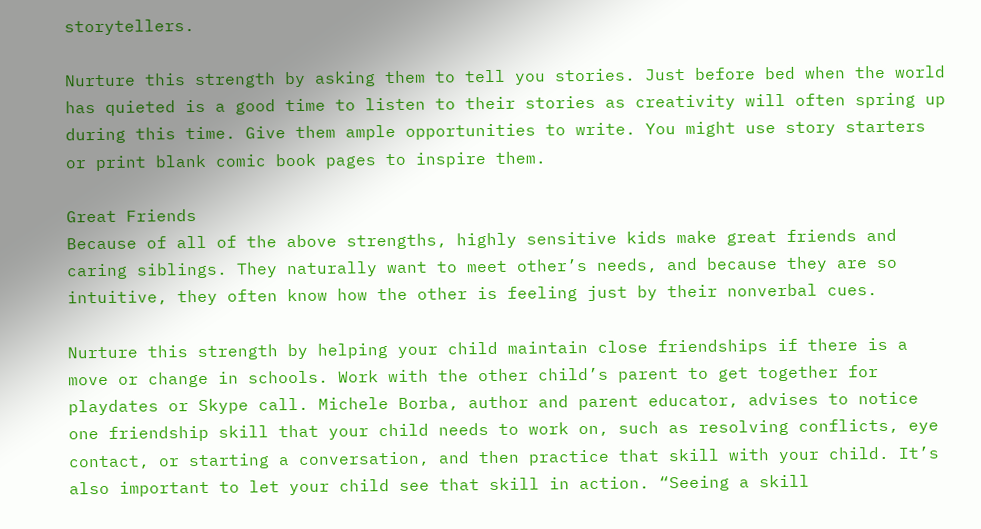storytellers.

Nurture this strength by asking them to tell you stories. Just before bed when the world has quieted is a good time to listen to their stories as creativity will often spring up during this time. Give them ample opportunities to write. You might use story starters or print blank comic book pages to inspire them.

Great Friends
Because of all of the above strengths, highly sensitive kids make great friends and caring siblings. They naturally want to meet other’s needs, and because they are so intuitive, they often know how the other is feeling just by their nonverbal cues.

Nurture this strength by helping your child maintain close friendships if there is a move or change in schools. Work with the other child’s parent to get together for playdates or Skype call. Michele Borba, author and parent educator, advises to notice one friendship skill that your child needs to work on, such as resolving conflicts, eye contact, or starting a conversation, and then practice that skill with your child. It’s also important to let your child see that skill in action. “Seeing a skill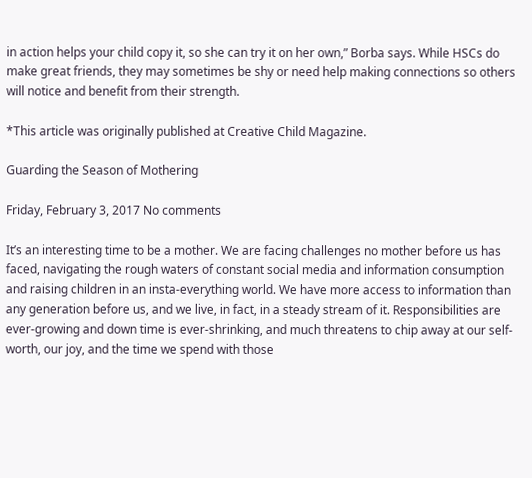in action helps your child copy it, so she can try it on her own,” Borba says. While HSCs do make great friends, they may sometimes be shy or need help making connections so others will notice and benefit from their strength.

*This article was originally published at Creative Child Magazine.

Guarding the Season of Mothering

Friday, February 3, 2017 No comments

It’s an interesting time to be a mother. We are facing challenges no mother before us has faced, navigating the rough waters of constant social media and information consumption and raising children in an insta-everything world. We have more access to information than any generation before us, and we live, in fact, in a steady stream of it. Responsibilities are ever-growing and down time is ever-shrinking, and much threatens to chip away at our self-worth, our joy, and the time we spend with those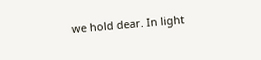we hold dear. In light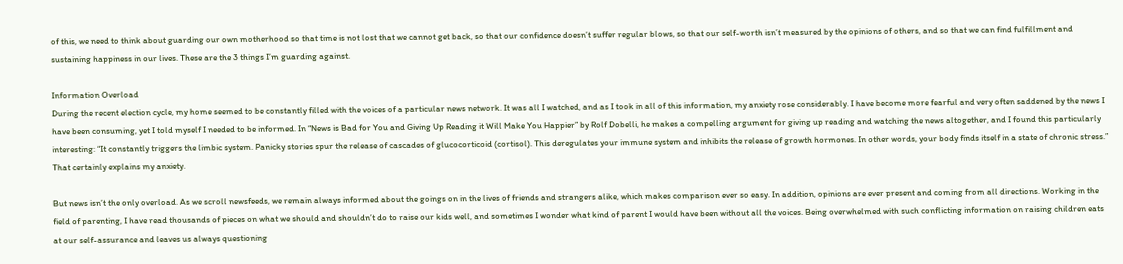of this, we need to think about guarding our own motherhood so that time is not lost that we cannot get back, so that our confidence doesn’t suffer regular blows, so that our self-worth isn’t measured by the opinions of others, and so that we can find fulfillment and sustaining happiness in our lives. These are the 3 things I’m guarding against.

Information Overload
During the recent election cycle, my home seemed to be constantly filled with the voices of a particular news network. It was all I watched, and as I took in all of this information, my anxiety rose considerably. I have become more fearful and very often saddened by the news I have been consuming, yet I told myself I needed to be informed. In “News is Bad for You and Giving Up Reading it Will Make You Happier” by Rolf Dobelli, he makes a compelling argument for giving up reading and watching the news altogether, and I found this particularly interesting: “It constantly triggers the limbic system. Panicky stories spur the release of cascades of glucocorticoid (cortisol). This deregulates your immune system and inhibits the release of growth hormones. In other words, your body finds itself in a state of chronic stress.” That certainly explains my anxiety.

But news isn’t the only overload. As we scroll newsfeeds, we remain always informed about the goings on in the lives of friends and strangers alike, which makes comparison ever so easy. In addition, opinions are ever present and coming from all directions. Working in the field of parenting, I have read thousands of pieces on what we should and shouldn’t do to raise our kids well, and sometimes I wonder what kind of parent I would have been without all the voices. Being overwhelmed with such conflicting information on raising children eats at our self-assurance and leaves us always questioning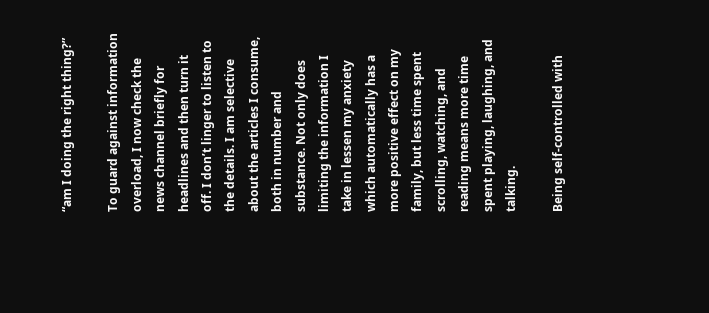“am I doing the right thing?”

To guard against information overload, I now check the news channel briefly for headlines and then turn it off. I don’t linger to listen to the details. I am selective about the articles I consume, both in number and substance. Not only does limiting the information I take in lessen my anxiety which automatically has a more positive effect on my family, but less time spent scrolling, watching, and reading means more time spent playing, laughing, and talking.

Being self-controlled with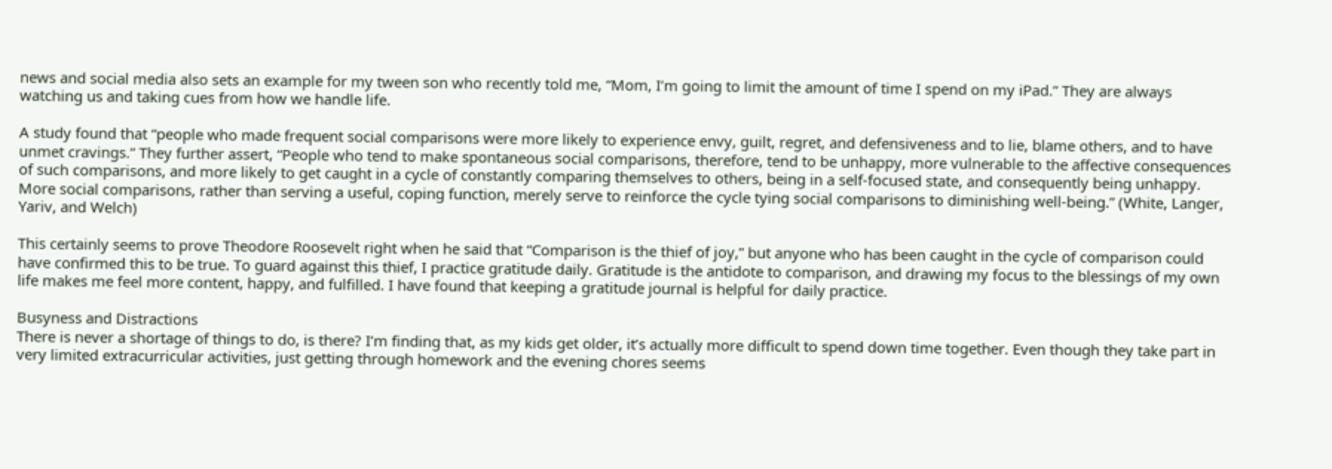news and social media also sets an example for my tween son who recently told me, “Mom, I’m going to limit the amount of time I spend on my iPad.” They are always watching us and taking cues from how we handle life.

A study found that “people who made frequent social comparisons were more likely to experience envy, guilt, regret, and defensiveness and to lie, blame others, and to have unmet cravings.” They further assert, “People who tend to make spontaneous social comparisons, therefore, tend to be unhappy, more vulnerable to the affective consequences of such comparisons, and more likely to get caught in a cycle of constantly comparing themselves to others, being in a self-focused state, and consequently being unhappy. More social comparisons, rather than serving a useful, coping function, merely serve to reinforce the cycle tying social comparisons to diminishing well-being.” (White, Langer, Yariv, and Welch)

This certainly seems to prove Theodore Roosevelt right when he said that “Comparison is the thief of joy,” but anyone who has been caught in the cycle of comparison could have confirmed this to be true. To guard against this thief, I practice gratitude daily. Gratitude is the antidote to comparison, and drawing my focus to the blessings of my own life makes me feel more content, happy, and fulfilled. I have found that keeping a gratitude journal is helpful for daily practice.

Busyness and Distractions
There is never a shortage of things to do, is there? I’m finding that, as my kids get older, it’s actually more difficult to spend down time together. Even though they take part in very limited extracurricular activities, just getting through homework and the evening chores seems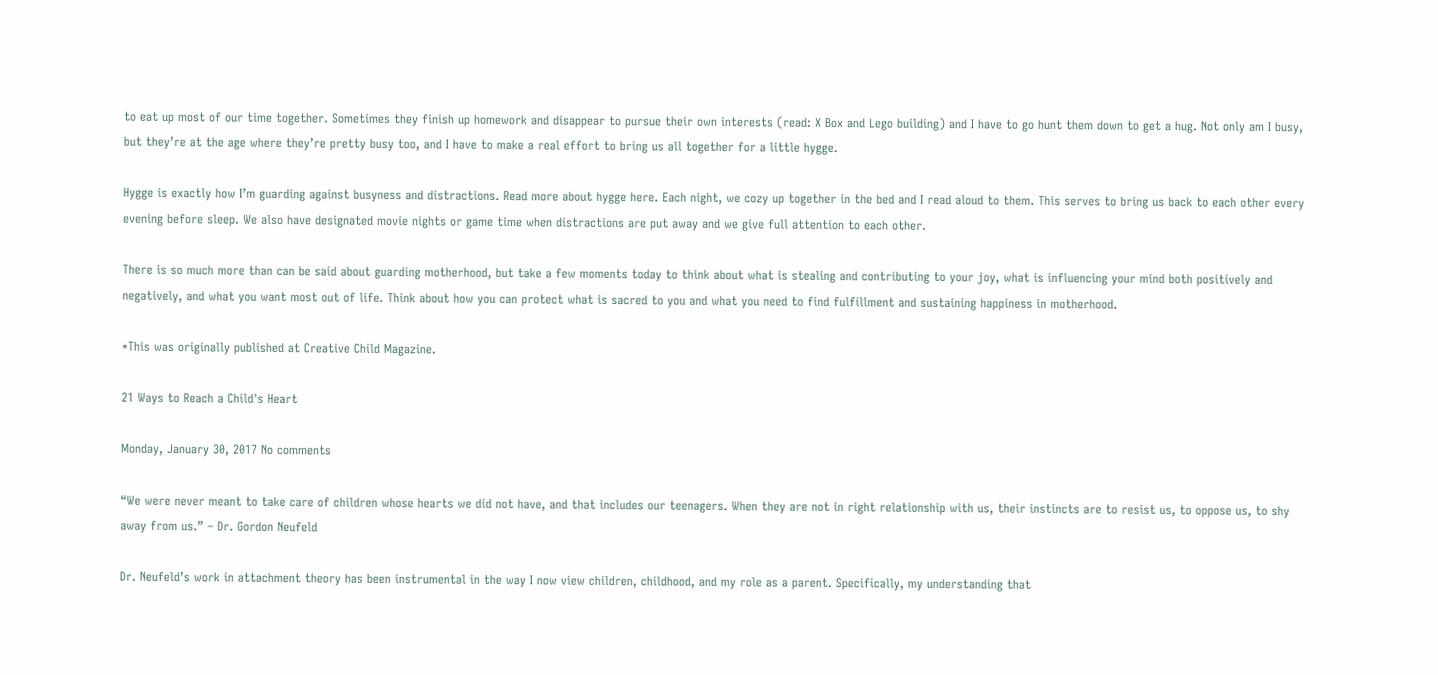to eat up most of our time together. Sometimes they finish up homework and disappear to pursue their own interests (read: X Box and Lego building) and I have to go hunt them down to get a hug. Not only am I busy, but they’re at the age where they’re pretty busy too, and I have to make a real effort to bring us all together for a little hygge.

Hygge is exactly how I’m guarding against busyness and distractions. Read more about hygge here. Each night, we cozy up together in the bed and I read aloud to them. This serves to bring us back to each other every evening before sleep. We also have designated movie nights or game time when distractions are put away and we give full attention to each other.

There is so much more than can be said about guarding motherhood, but take a few moments today to think about what is stealing and contributing to your joy, what is influencing your mind both positively and negatively, and what you want most out of life. Think about how you can protect what is sacred to you and what you need to find fulfillment and sustaining happiness in motherhood.

*This was originally published at Creative Child Magazine.

21 Ways to Reach a Child's Heart

Monday, January 30, 2017 No comments

“We were never meant to take care of children whose hearts we did not have, and that includes our teenagers. When they are not in right relationship with us, their instincts are to resist us, to oppose us, to shy away from us.” – Dr. Gordon Neufeld

Dr. Neufeld’s work in attachment theory has been instrumental in the way I now view children, childhood, and my role as a parent. Specifically, my understanding that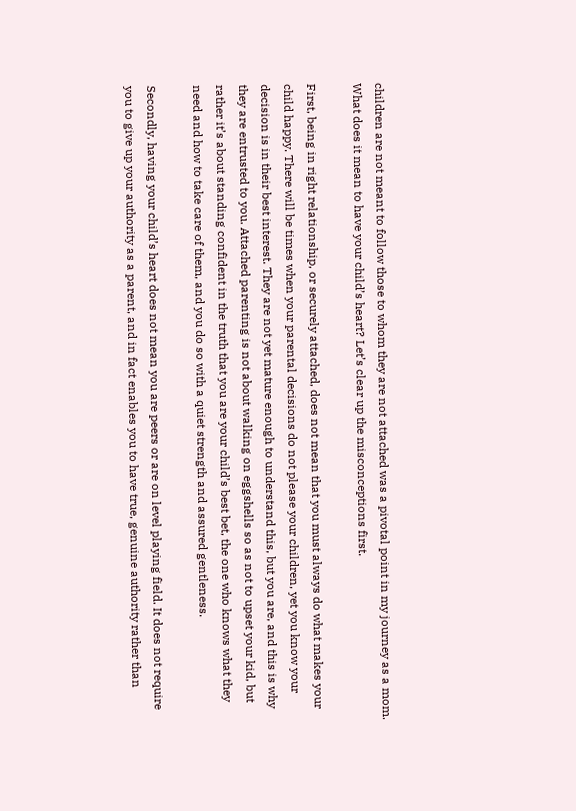children are not meant to follow those to whom they are not attached was a pivotal point in my journey as a mom. What does it mean to have your child’s heart? Let’s clear up the misconceptions first.

First, being in right relationship, or securely attached, does not mean that you must always do what makes your child happy. There will be times when your parental decisions do not please your children, yet you know your decision is in their best interest. They are not yet mature enough to understand this, but you are, and this is why they are entrusted to you. Attached parenting is not about walking on eggshells so as not to upset your kid, but rather it’s about standing confident in the truth that you are your child’s best bet, the one who knows what they need and how to take care of them, and you do so with a quiet strength and assured gentleness.

Secondly, having your child’s heart does not mean you are peers or are on level playing field. It does not require you to give up your authority as a parent, and in fact enables you to have true, genuine authority rather than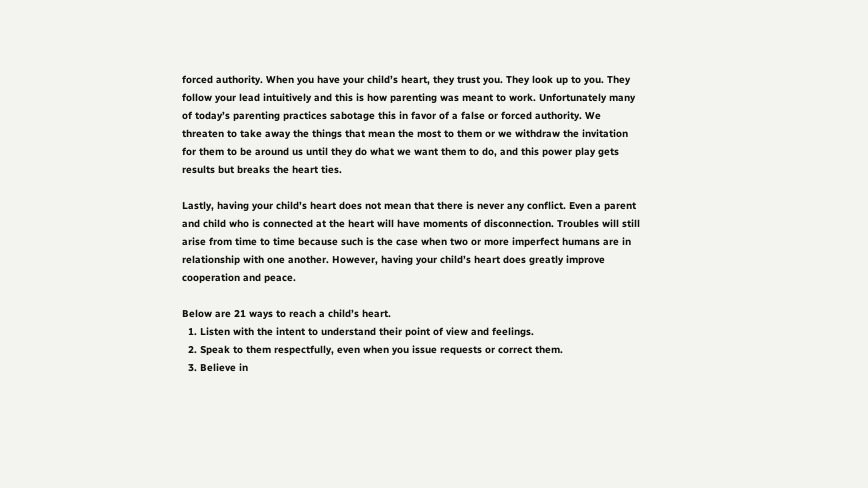forced authority. When you have your child’s heart, they trust you. They look up to you. They follow your lead intuitively and this is how parenting was meant to work. Unfortunately many of today’s parenting practices sabotage this in favor of a false or forced authority. We threaten to take away the things that mean the most to them or we withdraw the invitation for them to be around us until they do what we want them to do, and this power play gets results but breaks the heart ties.

Lastly, having your child’s heart does not mean that there is never any conflict. Even a parent and child who is connected at the heart will have moments of disconnection. Troubles will still arise from time to time because such is the case when two or more imperfect humans are in relationship with one another. However, having your child’s heart does greatly improve cooperation and peace.

Below are 21 ways to reach a child’s heart.
  1. Listen with the intent to understand their point of view and feelings.
  2. Speak to them respectfully, even when you issue requests or correct them.
  3. Believe in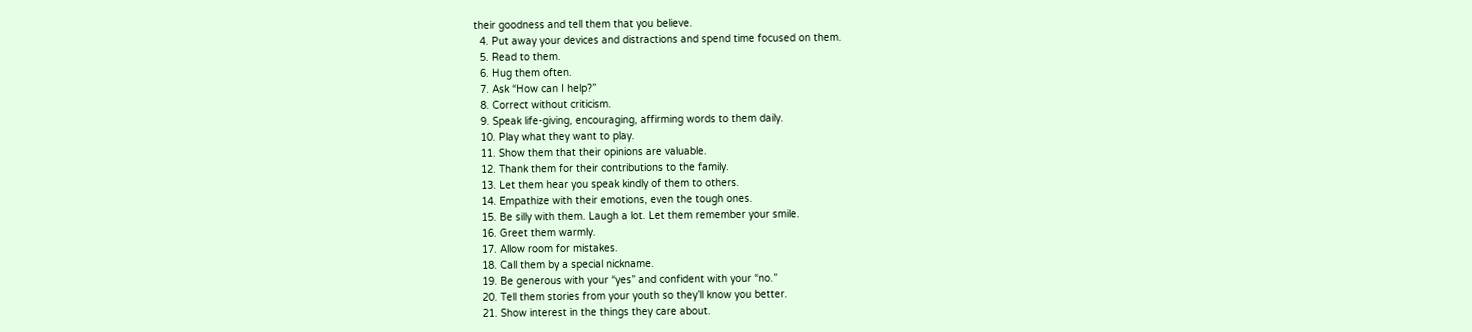their goodness and tell them that you believe.
  4. Put away your devices and distractions and spend time focused on them.
  5. Read to them.
  6. Hug them often.
  7. Ask “How can I help?”
  8. Correct without criticism.
  9. Speak life-giving, encouraging, affirming words to them daily.
  10. Play what they want to play.
  11. Show them that their opinions are valuable.
  12. Thank them for their contributions to the family.
  13. Let them hear you speak kindly of them to others.
  14. Empathize with their emotions, even the tough ones.
  15. Be silly with them. Laugh a lot. Let them remember your smile.
  16. Greet them warmly.
  17. Allow room for mistakes.
  18. Call them by a special nickname.
  19. Be generous with your “yes” and confident with your “no.”
  20. Tell them stories from your youth so they’ll know you better.
  21. Show interest in the things they care about.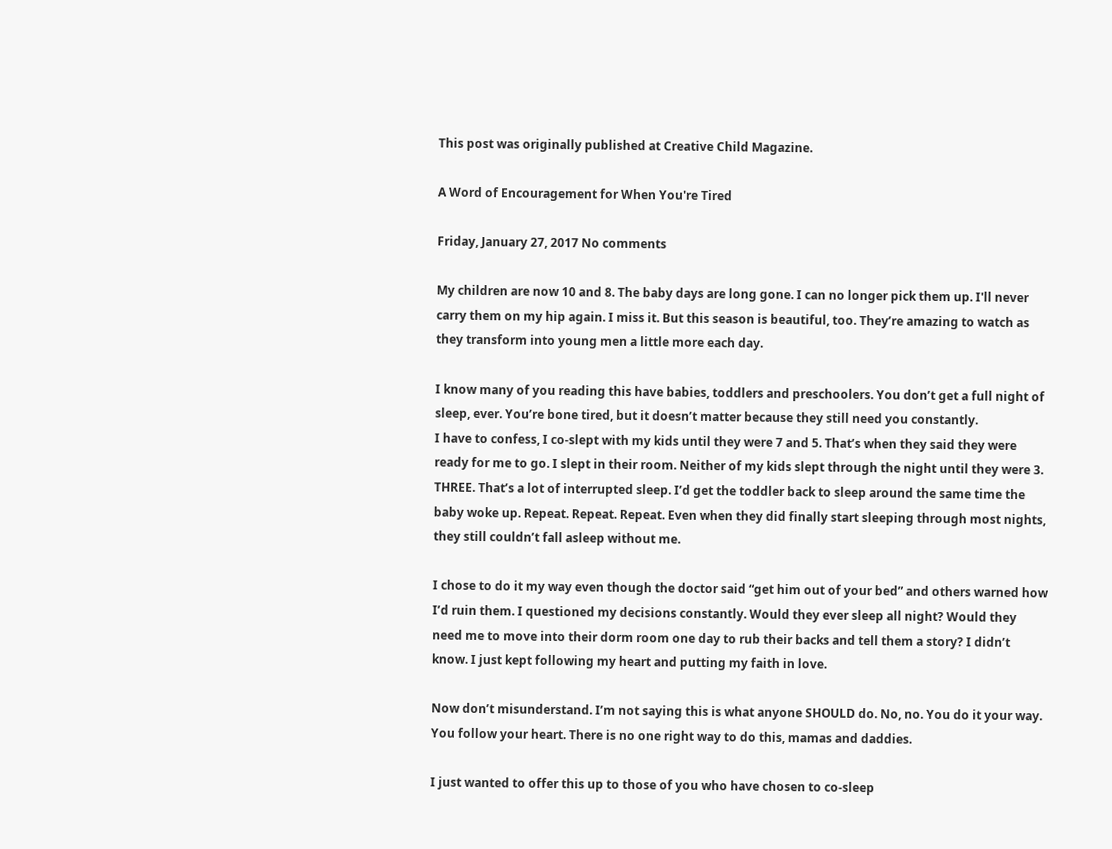This post was originally published at Creative Child Magazine.

A Word of Encouragement for When You're Tired

Friday, January 27, 2017 No comments

My children are now 10 and 8. The baby days are long gone. I can no longer pick them up. I'll never carry them on my hip again. I miss it. But this season is beautiful, too. They’re amazing to watch as they transform into young men a little more each day.

I know many of you reading this have babies, toddlers and preschoolers. You don’t get a full night of sleep, ever. You’re bone tired, but it doesn’t matter because they still need you constantly.
I have to confess, I co-slept with my kids until they were 7 and 5. That’s when they said they were ready for me to go. I slept in their room. Neither of my kids slept through the night until they were 3. THREE. That’s a lot of interrupted sleep. I’d get the toddler back to sleep around the same time the baby woke up. Repeat. Repeat. Repeat. Even when they did finally start sleeping through most nights, they still couldn’t fall asleep without me.

I chose to do it my way even though the doctor said “get him out of your bed” and others warned how I’d ruin them. I questioned my decisions constantly. Would they ever sleep all night? Would they need me to move into their dorm room one day to rub their backs and tell them a story? I didn’t know. I just kept following my heart and putting my faith in love.

Now don’t misunderstand. I’m not saying this is what anyone SHOULD do. No, no. You do it your way. You follow your heart. There is no one right way to do this, mamas and daddies.

I just wanted to offer this up to those of you who have chosen to co-sleep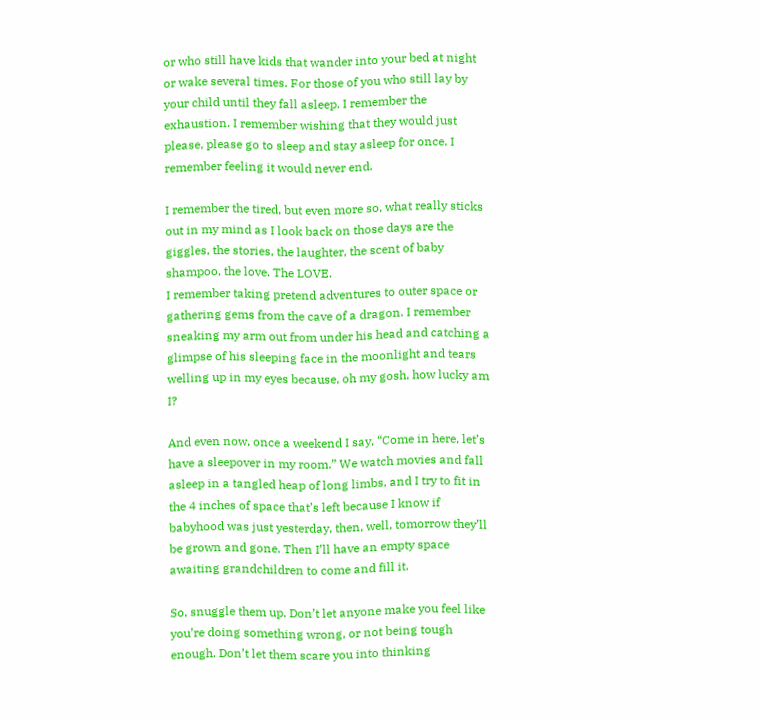or who still have kids that wander into your bed at night or wake several times. For those of you who still lay by your child until they fall asleep. I remember the exhaustion. I remember wishing that they would just please, please go to sleep and stay asleep for once. I remember feeling it would never end.

I remember the tired, but even more so, what really sticks out in my mind as I look back on those days are the giggles, the stories, the laughter, the scent of baby shampoo, the love. The LOVE.
I remember taking pretend adventures to outer space or gathering gems from the cave of a dragon. I remember sneaking my arm out from under his head and catching a glimpse of his sleeping face in the moonlight and tears welling up in my eyes because, oh my gosh, how lucky am I?

And even now, once a weekend I say, “Come in here, let’s have a sleepover in my room.” We watch movies and fall asleep in a tangled heap of long limbs, and I try to fit in the 4 inches of space that’s left because I know if babyhood was just yesterday, then, well, tomorrow they’ll be grown and gone. Then I’ll have an empty space awaiting grandchildren to come and fill it.

So, snuggle them up. Don’t let anyone make you feel like you’re doing something wrong, or not being tough enough. Don’t let them scare you into thinking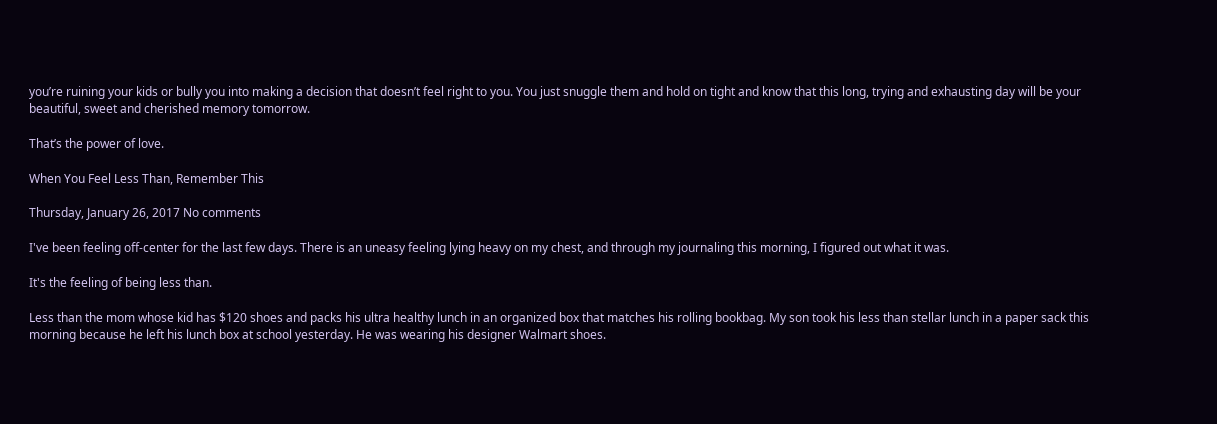you’re ruining your kids or bully you into making a decision that doesn’t feel right to you. You just snuggle them and hold on tight and know that this long, trying and exhausting day will be your beautiful, sweet and cherished memory tomorrow.

That’s the power of love.

When You Feel Less Than, Remember This

Thursday, January 26, 2017 No comments

I've been feeling off-center for the last few days. There is an uneasy feeling lying heavy on my chest, and through my journaling this morning, I figured out what it was.

It's the feeling of being less than.

Less than the mom whose kid has $120 shoes and packs his ultra healthy lunch in an organized box that matches his rolling bookbag. My son took his less than stellar lunch in a paper sack this morning because he left his lunch box at school yesterday. He was wearing his designer Walmart shoes.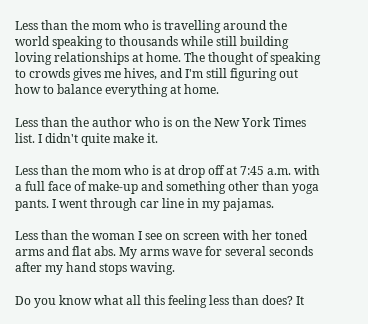Less than the mom who is travelling around the world speaking to thousands while still building loving relationships at home. The thought of speaking to crowds gives me hives, and I'm still figuring out how to balance everything at home.

Less than the author who is on the New York Times list. I didn't quite make it.

Less than the mom who is at drop off at 7:45 a.m. with a full face of make-up and something other than yoga pants. I went through car line in my pajamas.

Less than the woman I see on screen with her toned arms and flat abs. My arms wave for several seconds after my hand stops waving.

Do you know what all this feeling less than does? It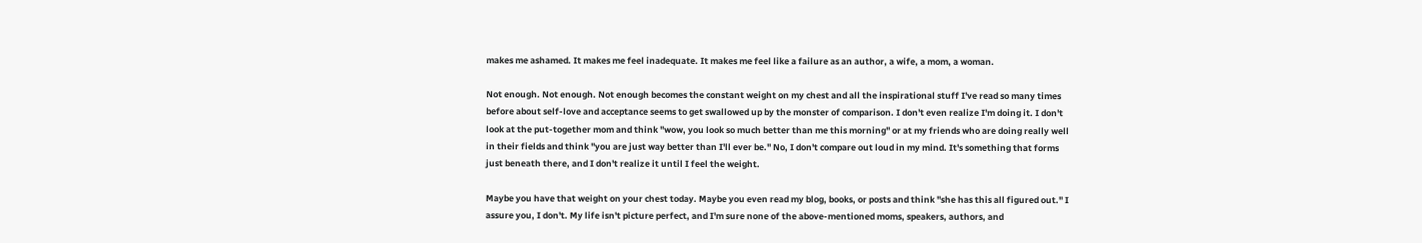makes me ashamed. It makes me feel inadequate. It makes me feel like a failure as an author, a wife, a mom, a woman.

Not enough. Not enough. Not enough becomes the constant weight on my chest and all the inspirational stuff I've read so many times before about self-love and acceptance seems to get swallowed up by the monster of comparison. I don't even realize I'm doing it. I don't look at the put-together mom and think "wow, you look so much better than me this morning" or at my friends who are doing really well in their fields and think "you are just way better than I'll ever be." No, I don't compare out loud in my mind. It's something that forms just beneath there, and I don't realize it until I feel the weight.

Maybe you have that weight on your chest today. Maybe you even read my blog, books, or posts and think "she has this all figured out." I assure you, I don't. My life isn't picture perfect, and I'm sure none of the above-mentioned moms, speakers, authors, and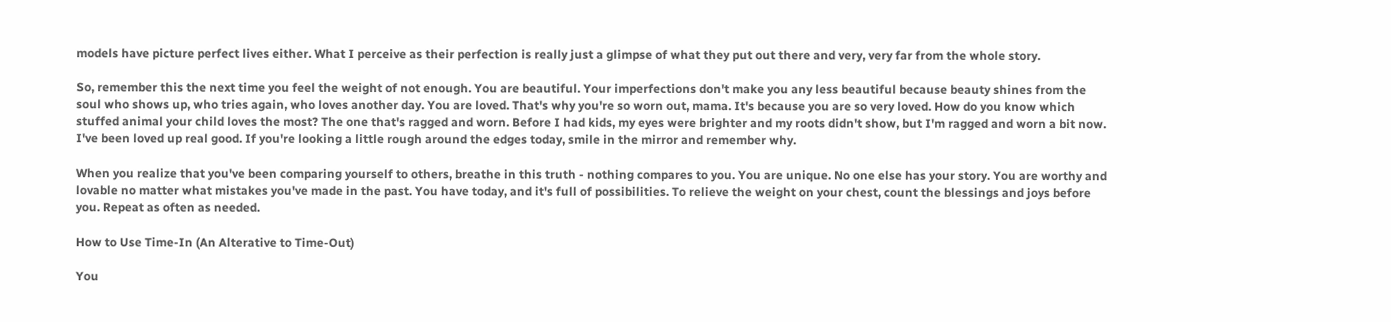models have picture perfect lives either. What I perceive as their perfection is really just a glimpse of what they put out there and very, very far from the whole story.

So, remember this the next time you feel the weight of not enough. You are beautiful. Your imperfections don't make you any less beautiful because beauty shines from the soul who shows up, who tries again, who loves another day. You are loved. That's why you're so worn out, mama. It's because you are so very loved. How do you know which stuffed animal your child loves the most? The one that's ragged and worn. Before I had kids, my eyes were brighter and my roots didn't show, but I'm ragged and worn a bit now. I've been loved up real good. If you're looking a little rough around the edges today, smile in the mirror and remember why.

When you realize that you've been comparing yourself to others, breathe in this truth - nothing compares to you. You are unique. No one else has your story. You are worthy and lovable no matter what mistakes you've made in the past. You have today, and it's full of possibilities. To relieve the weight on your chest, count the blessings and joys before you. Repeat as often as needed.

How to Use Time-In (An Alterative to Time-Out)

You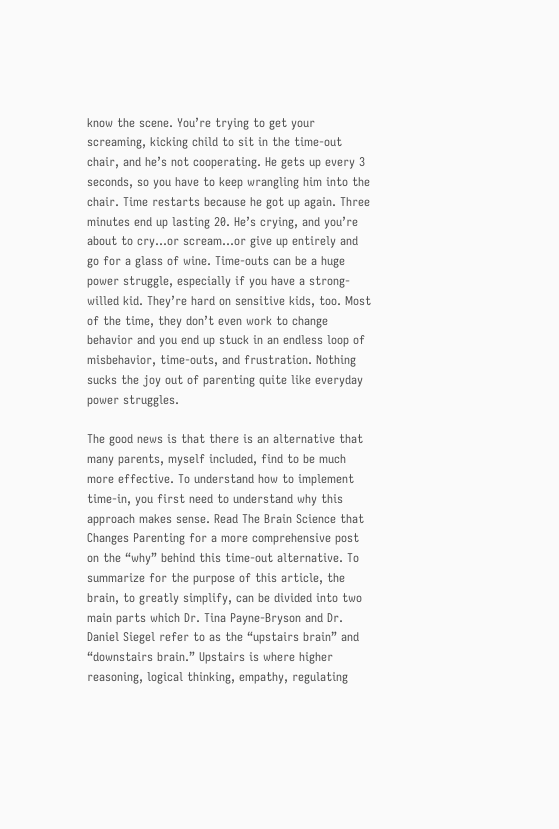know the scene. You’re trying to get your screaming, kicking child to sit in the time-out chair, and he’s not cooperating. He gets up every 3 seconds, so you have to keep wrangling him into the chair. Time restarts because he got up again. Three minutes end up lasting 20. He’s crying, and you’re about to cry…or scream…or give up entirely and go for a glass of wine. Time-outs can be a huge power struggle, especially if you have a strong-willed kid. They’re hard on sensitive kids, too. Most of the time, they don’t even work to change behavior and you end up stuck in an endless loop of misbehavior, time-outs, and frustration. Nothing sucks the joy out of parenting quite like everyday power struggles.

The good news is that there is an alternative that many parents, myself included, find to be much more effective. To understand how to implement time-in, you first need to understand why this approach makes sense. Read The Brain Science that Changes Parenting for a more comprehensive post on the “why” behind this time-out alternative. To summarize for the purpose of this article, the brain, to greatly simplify, can be divided into two main parts which Dr. Tina Payne-Bryson and Dr. Daniel Siegel refer to as the “upstairs brain” and “downstairs brain.” Upstairs is where higher reasoning, logical thinking, empathy, regulating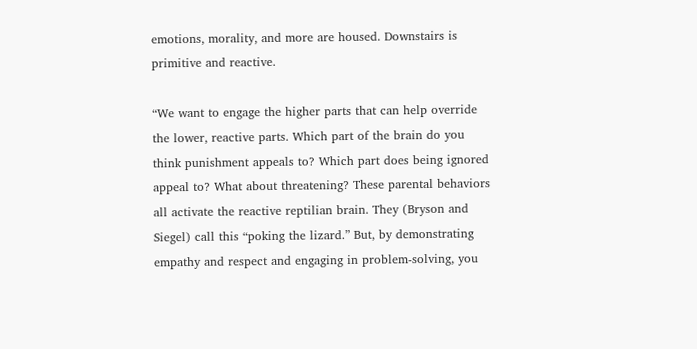emotions, morality, and more are housed. Downstairs is primitive and reactive.

“We want to engage the higher parts that can help override the lower, reactive parts. Which part of the brain do you think punishment appeals to? Which part does being ignored appeal to? What about threatening? These parental behaviors all activate the reactive reptilian brain. They (Bryson and Siegel) call this “poking the lizard.” But, by demonstrating empathy and respect and engaging in problem-solving, you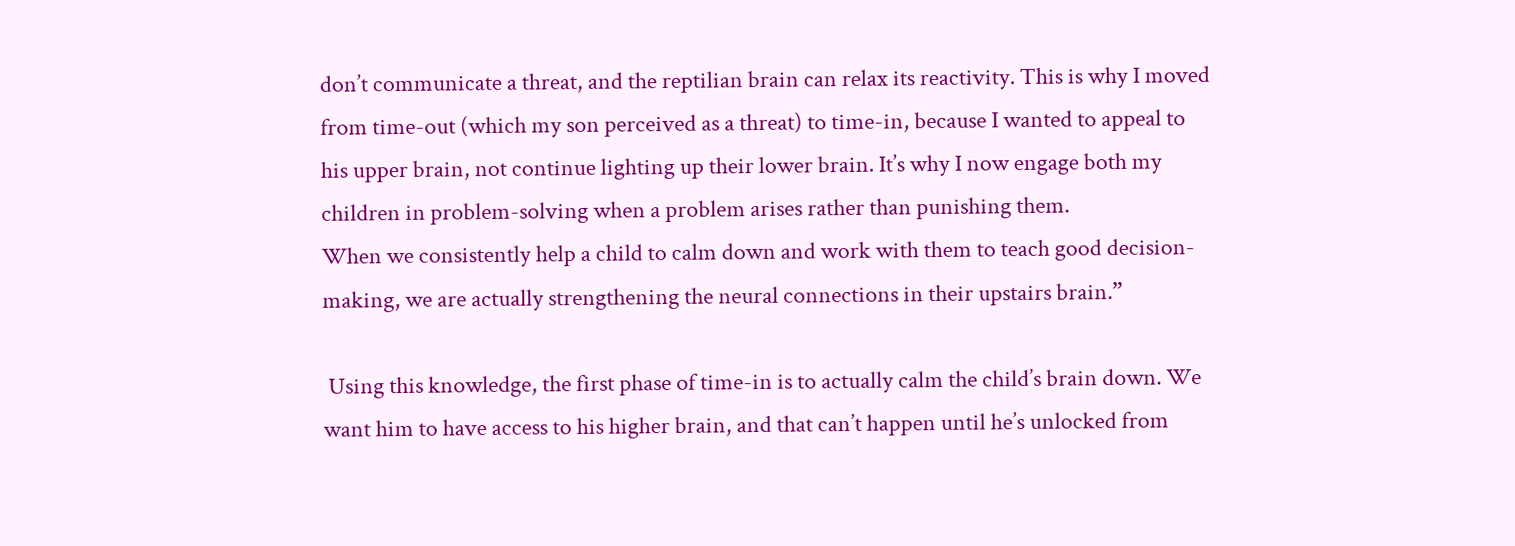don’t communicate a threat, and the reptilian brain can relax its reactivity. This is why I moved from time-out (which my son perceived as a threat) to time-in, because I wanted to appeal to his upper brain, not continue lighting up their lower brain. It’s why I now engage both my children in problem-solving when a problem arises rather than punishing them.
When we consistently help a child to calm down and work with them to teach good decision-making, we are actually strengthening the neural connections in their upstairs brain.”

 Using this knowledge, the first phase of time-in is to actually calm the child’s brain down. We want him to have access to his higher brain, and that can’t happen until he’s unlocked from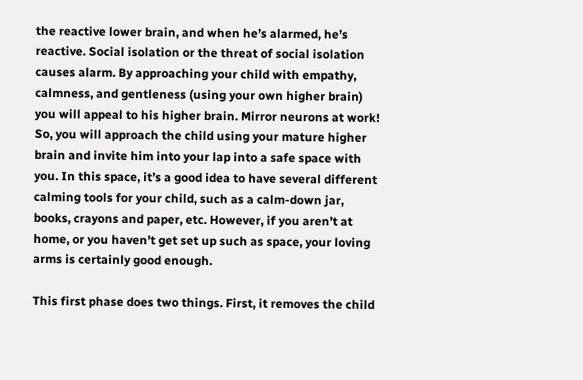the reactive lower brain, and when he’s alarmed, he’s reactive. Social isolation or the threat of social isolation causes alarm. By approaching your child with empathy, calmness, and gentleness (using your own higher brain) you will appeal to his higher brain. Mirror neurons at work! So, you will approach the child using your mature higher brain and invite him into your lap into a safe space with you. In this space, it’s a good idea to have several different calming tools for your child, such as a calm-down jar, books, crayons and paper, etc. However, if you aren’t at home, or you haven’t get set up such as space, your loving arms is certainly good enough.

This first phase does two things. First, it removes the child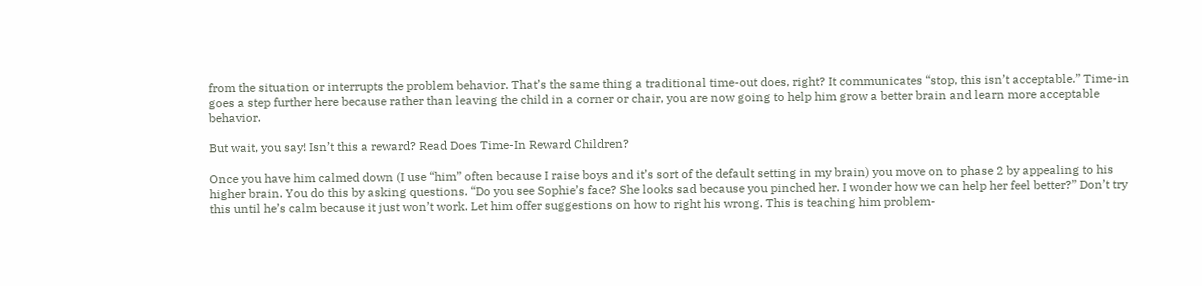from the situation or interrupts the problem behavior. That’s the same thing a traditional time-out does, right? It communicates “stop, this isn’t acceptable.” Time-in goes a step further here because rather than leaving the child in a corner or chair, you are now going to help him grow a better brain and learn more acceptable behavior.

But wait, you say! Isn’t this a reward? Read Does Time-In Reward Children?

Once you have him calmed down (I use “him” often because I raise boys and it’s sort of the default setting in my brain) you move on to phase 2 by appealing to his higher brain. You do this by asking questions. “Do you see Sophie’s face? She looks sad because you pinched her. I wonder how we can help her feel better?” Don’t try this until he’s calm because it just won’t work. Let him offer suggestions on how to right his wrong. This is teaching him problem-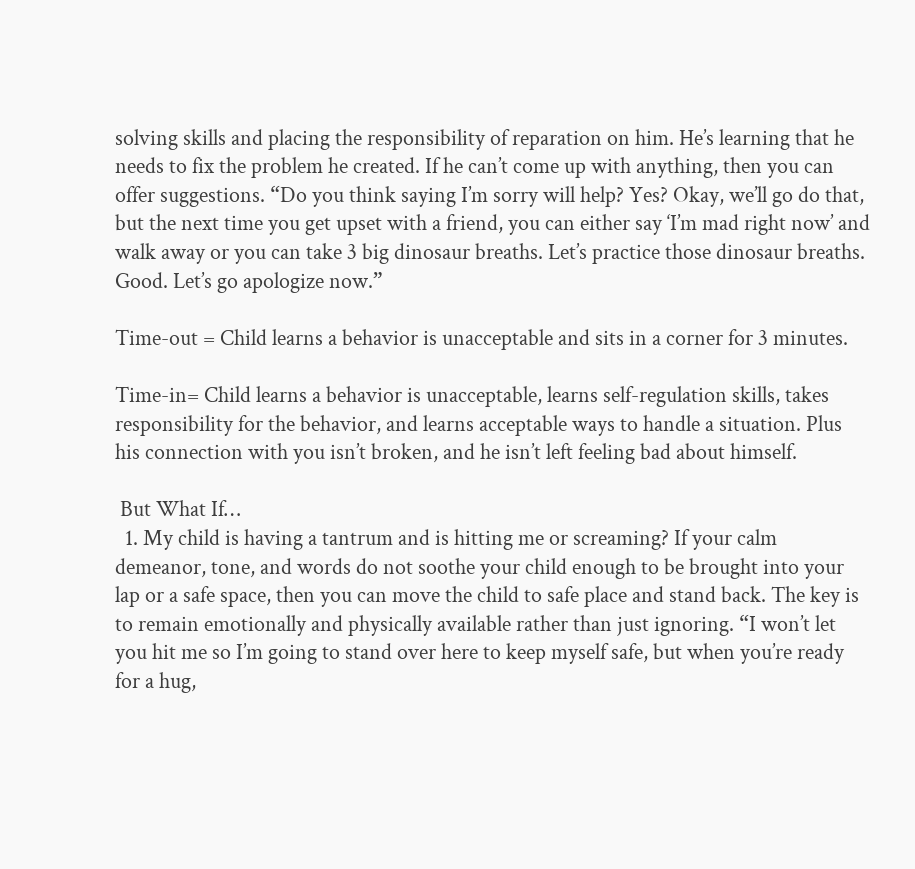solving skills and placing the responsibility of reparation on him. He’s learning that he needs to fix the problem he created. If he can’t come up with anything, then you can offer suggestions. “Do you think saying I’m sorry will help? Yes? Okay, we’ll go do that, but the next time you get upset with a friend, you can either say ‘I’m mad right now’ and walk away or you can take 3 big dinosaur breaths. Let’s practice those dinosaur breaths. Good. Let’s go apologize now.”

Time-out = Child learns a behavior is unacceptable and sits in a corner for 3 minutes.

Time-in= Child learns a behavior is unacceptable, learns self-regulation skills, takes responsibility for the behavior, and learns acceptable ways to handle a situation. Plus his connection with you isn’t broken, and he isn’t left feeling bad about himself.

 But What If…
  1. My child is having a tantrum and is hitting me or screaming? If your calm demeanor, tone, and words do not soothe your child enough to be brought into your lap or a safe space, then you can move the child to safe place and stand back. The key is to remain emotionally and physically available rather than just ignoring. “I won’t let you hit me so I’m going to stand over here to keep myself safe, but when you’re ready for a hug,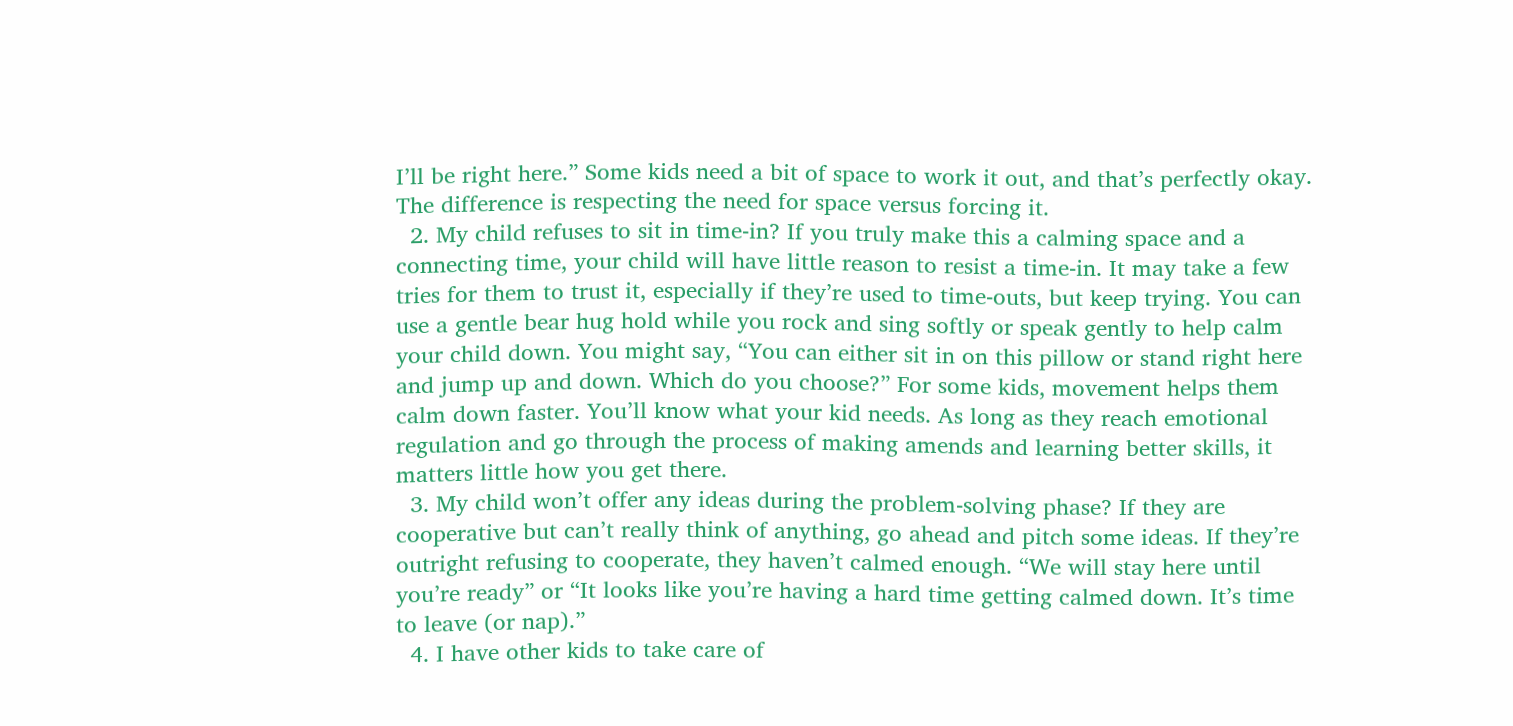I’ll be right here.” Some kids need a bit of space to work it out, and that’s perfectly okay. The difference is respecting the need for space versus forcing it.
  2. My child refuses to sit in time-in? If you truly make this a calming space and a connecting time, your child will have little reason to resist a time-in. It may take a few tries for them to trust it, especially if they’re used to time-outs, but keep trying. You can use a gentle bear hug hold while you rock and sing softly or speak gently to help calm your child down. You might say, “You can either sit in on this pillow or stand right here and jump up and down. Which do you choose?” For some kids, movement helps them calm down faster. You’ll know what your kid needs. As long as they reach emotional regulation and go through the process of making amends and learning better skills, it matters little how you get there.
  3. My child won’t offer any ideas during the problem-solving phase? If they are cooperative but can’t really think of anything, go ahead and pitch some ideas. If they’re outright refusing to cooperate, they haven’t calmed enough. “We will stay here until you’re ready” or “It looks like you’re having a hard time getting calmed down. It’s time to leave (or nap).”
  4. I have other kids to take care of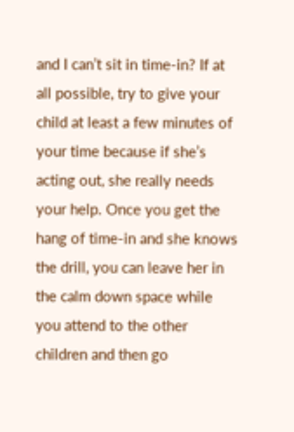and I can’t sit in time-in? If at all possible, try to give your child at least a few minutes of your time because if she’s acting out, she really needs your help. Once you get the hang of time-in and she knows the drill, you can leave her in the calm down space while you attend to the other children and then go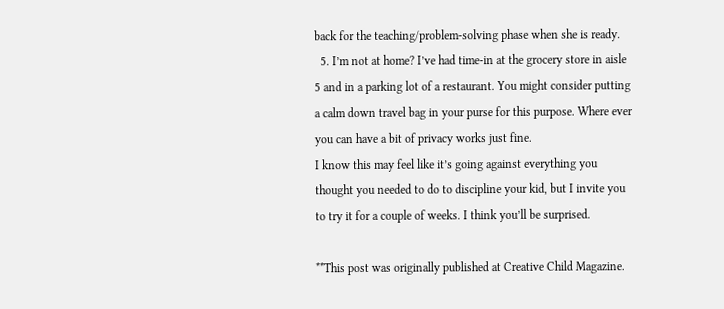back for the teaching/problem-solving phase when she is ready.
  5. I’m not at home? I’ve had time-in at the grocery store in aisle 5 and in a parking lot of a restaurant. You might consider putting a calm down travel bag in your purse for this purpose. Where ever you can have a bit of privacy works just fine.
I know this may feel like it’s going against everything you thought you needed to do to discipline your kid, but I invite you to try it for a couple of weeks. I think you’ll be surprised.

**This post was originally published at Creative Child Magazine.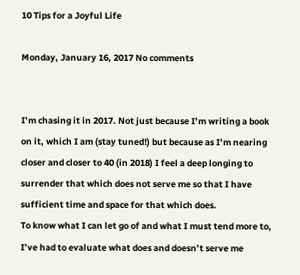10 Tips for a Joyful Life

Monday, January 16, 2017 No comments


I’m chasing it in 2017. Not just because I’m writing a book on it, which I am (stay tuned!) but because as I’m nearing closer and closer to 40 (in 2018) I feel a deep longing to surrender that which does not serve me so that I have sufficient time and space for that which does.
To know what I can let go of and what I must tend more to, I’ve had to evaluate what does and doesn’t serve me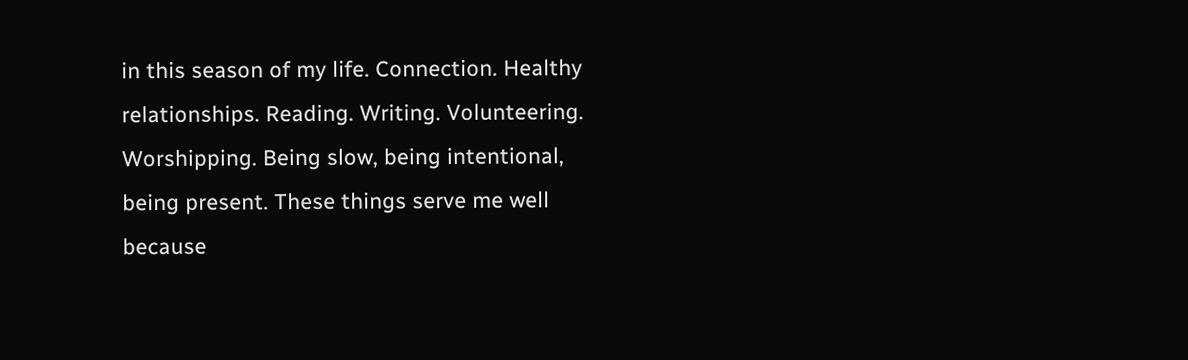in this season of my life. Connection. Healthy relationships. Reading. Writing. Volunteering. Worshipping. Being slow, being intentional, being present. These things serve me well because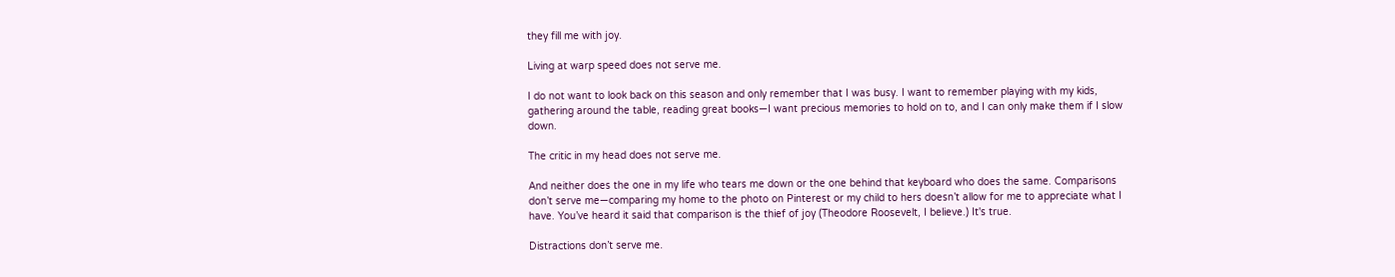they fill me with joy.

Living at warp speed does not serve me.

I do not want to look back on this season and only remember that I was busy. I want to remember playing with my kids, gathering around the table, reading great books—I want precious memories to hold on to, and I can only make them if I slow down.

The critic in my head does not serve me.

And neither does the one in my life who tears me down or the one behind that keyboard who does the same. Comparisons don’t serve me—comparing my home to the photo on Pinterest or my child to hers doesn’t allow for me to appreciate what I have. You’ve heard it said that comparison is the thief of joy (Theodore Roosevelt, I believe.) It's true.

Distractions don’t serve me.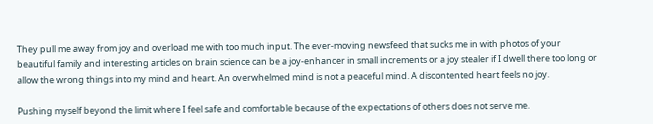They pull me away from joy and overload me with too much input. The ever-moving newsfeed that sucks me in with photos of your beautiful family and interesting articles on brain science can be a joy-enhancer in small increments or a joy stealer if I dwell there too long or allow the wrong things into my mind and heart. An overwhelmed mind is not a peaceful mind. A discontented heart feels no joy.

Pushing myself beyond the limit where I feel safe and comfortable because of the expectations of others does not serve me.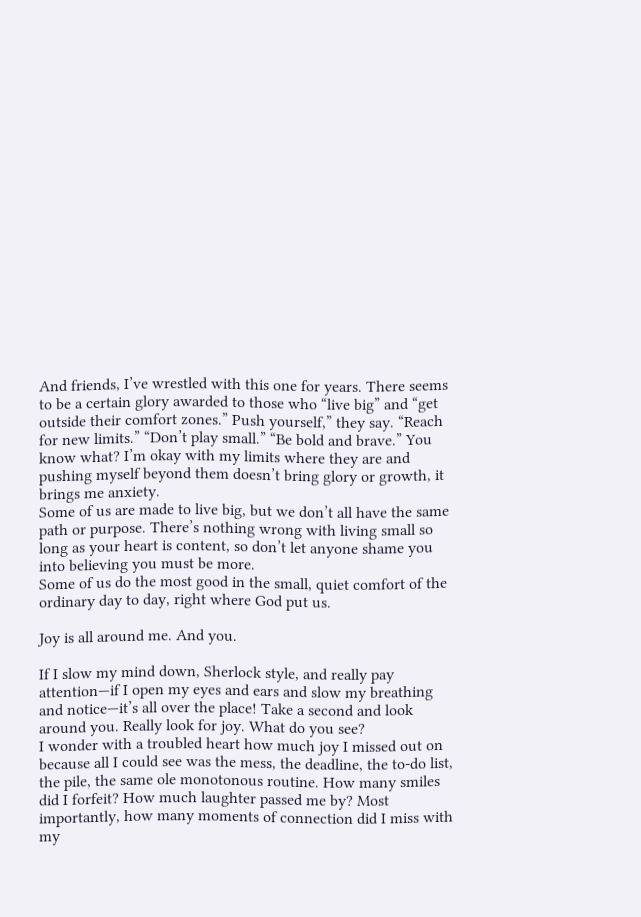And friends, I’ve wrestled with this one for years. There seems to be a certain glory awarded to those who “live big” and “get outside their comfort zones.” Push yourself,” they say. “Reach for new limits.” “Don’t play small.” “Be bold and brave.” You know what? I’m okay with my limits where they are and pushing myself beyond them doesn’t bring glory or growth, it brings me anxiety.
Some of us are made to live big, but we don’t all have the same path or purpose. There’s nothing wrong with living small so long as your heart is content, so don’t let anyone shame you into believing you must be more.
Some of us do the most good in the small, quiet comfort of the ordinary day to day, right where God put us.

Joy is all around me. And you.

If I slow my mind down, Sherlock style, and really pay attention—if I open my eyes and ears and slow my breathing and notice—it’s all over the place! Take a second and look around you. Really look for joy. What do you see?
I wonder with a troubled heart how much joy I missed out on because all I could see was the mess, the deadline, the to-do list, the pile, the same ole monotonous routine. How many smiles did I forfeit? How much laughter passed me by? Most importantly, how many moments of connection did I miss with my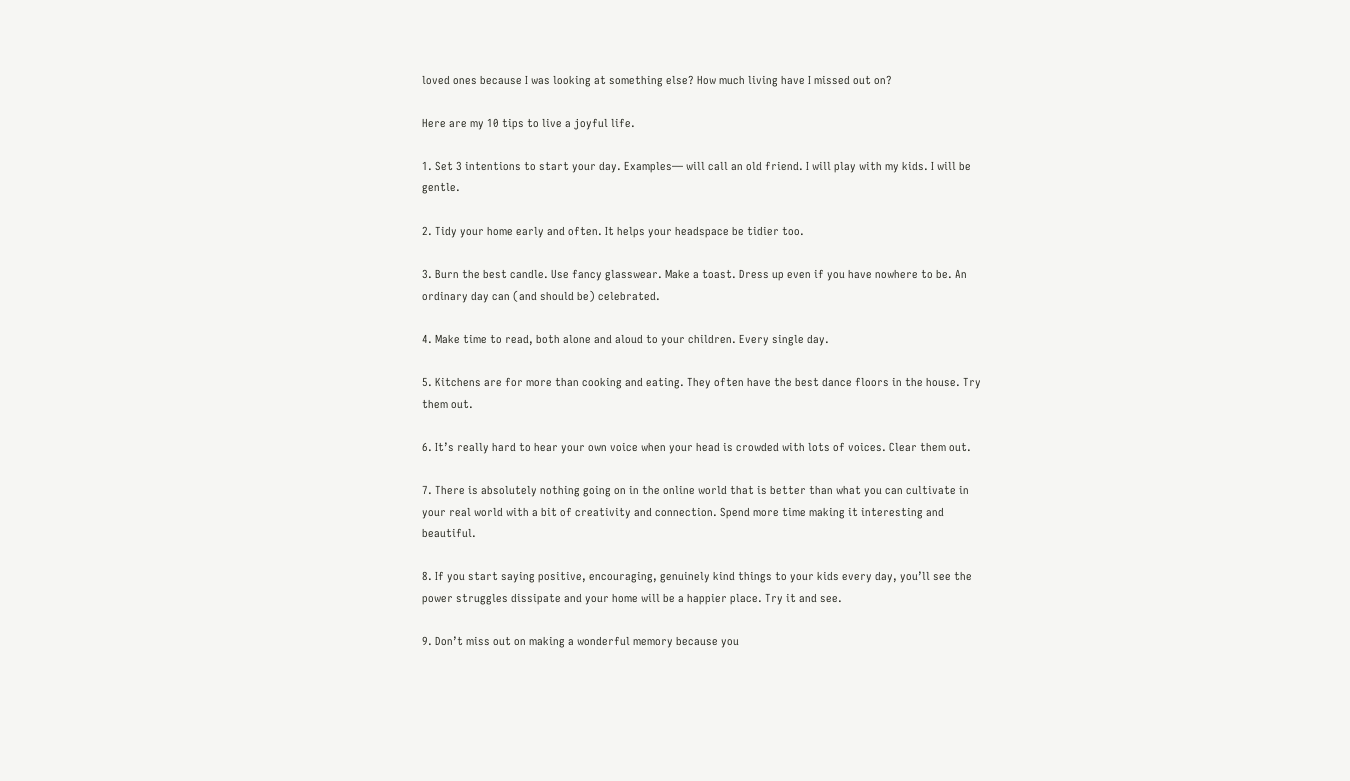loved ones because I was looking at something else? How much living have I missed out on?

Here are my 10 tips to live a joyful life.

1. Set 3 intentions to start your day. Examples— will call an old friend. I will play with my kids. I will be gentle.

2. Tidy your home early and often. It helps your headspace be tidier too.

3. Burn the best candle. Use fancy glasswear. Make a toast. Dress up even if you have nowhere to be. An ordinary day can (and should be) celebrated.

4. Make time to read, both alone and aloud to your children. Every single day.

5. Kitchens are for more than cooking and eating. They often have the best dance floors in the house. Try them out.

6. It’s really hard to hear your own voice when your head is crowded with lots of voices. Clear them out.

7. There is absolutely nothing going on in the online world that is better than what you can cultivate in your real world with a bit of creativity and connection. Spend more time making it interesting and beautiful.

8. If you start saying positive, encouraging, genuinely kind things to your kids every day, you’ll see the power struggles dissipate and your home will be a happier place. Try it and see.

9. Don’t miss out on making a wonderful memory because you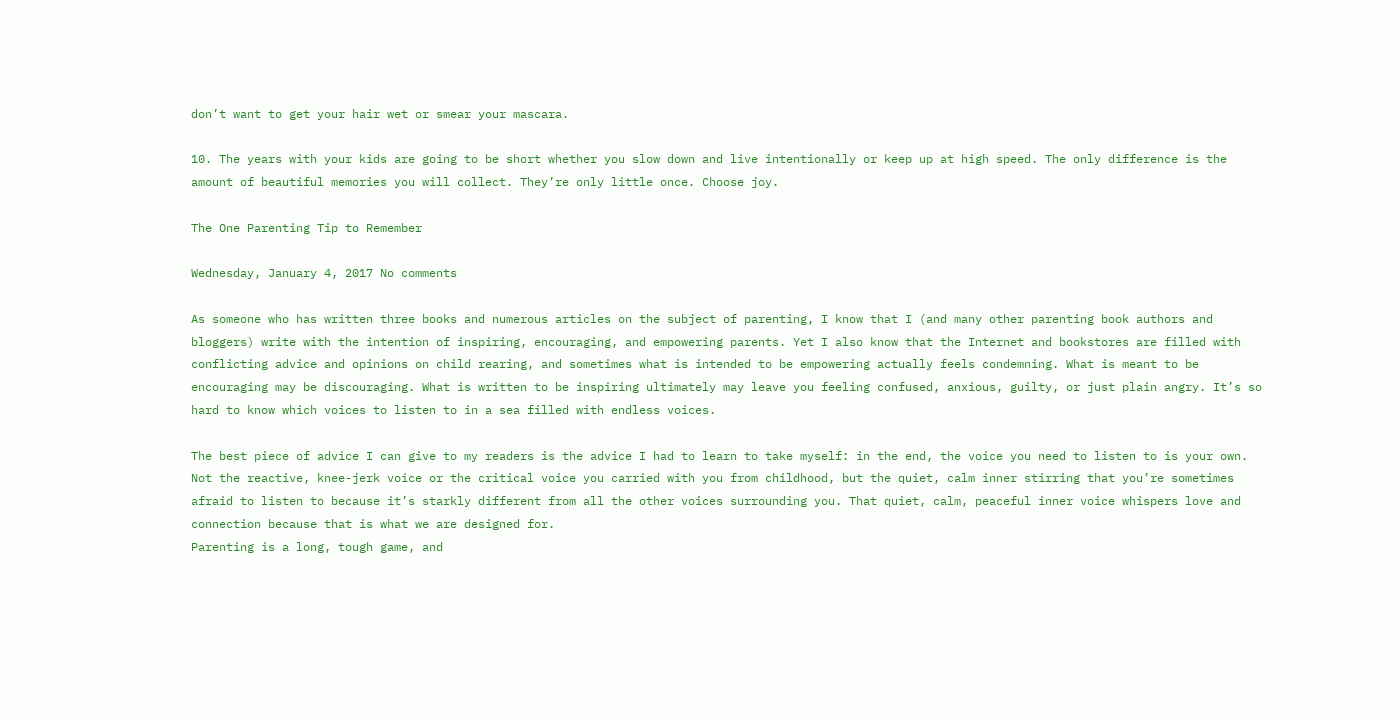don’t want to get your hair wet or smear your mascara.

10. The years with your kids are going to be short whether you slow down and live intentionally or keep up at high speed. The only difference is the amount of beautiful memories you will collect. They’re only little once. Choose joy.

The One Parenting Tip to Remember

Wednesday, January 4, 2017 No comments

As someone who has written three books and numerous articles on the subject of parenting, I know that I (and many other parenting book authors and bloggers) write with the intention of inspiring, encouraging, and empowering parents. Yet I also know that the Internet and bookstores are filled with conflicting advice and opinions on child rearing, and sometimes what is intended to be empowering actually feels condemning. What is meant to be encouraging may be discouraging. What is written to be inspiring ultimately may leave you feeling confused, anxious, guilty, or just plain angry. It’s so hard to know which voices to listen to in a sea filled with endless voices.

The best piece of advice I can give to my readers is the advice I had to learn to take myself: in the end, the voice you need to listen to is your own. Not the reactive, knee-jerk voice or the critical voice you carried with you from childhood, but the quiet, calm inner stirring that you’re sometimes afraid to listen to because it’s starkly different from all the other voices surrounding you. That quiet, calm, peaceful inner voice whispers love and connection because that is what we are designed for.
Parenting is a long, tough game, and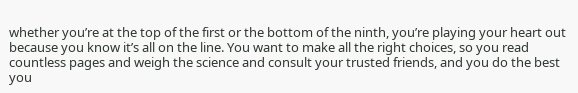whether you’re at the top of the first or the bottom of the ninth, you’re playing your heart out because you know it’s all on the line. You want to make all the right choices, so you read countless pages and weigh the science and consult your trusted friends, and you do the best you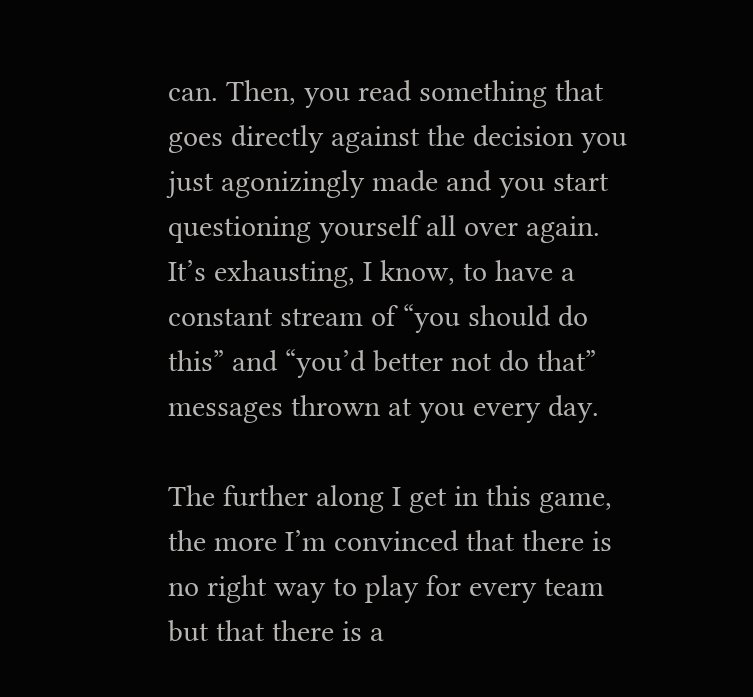can. Then, you read something that goes directly against the decision you just agonizingly made and you start questioning yourself all over again. It’s exhausting, I know, to have a constant stream of “you should do this” and “you’d better not do that” messages thrown at you every day.

The further along I get in this game, the more I’m convinced that there is no right way to play for every team but that there is a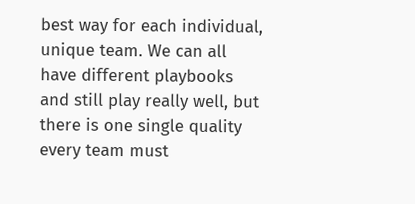best way for each individual, unique team. We can all have different playbooks and still play really well, but there is one single quality every team must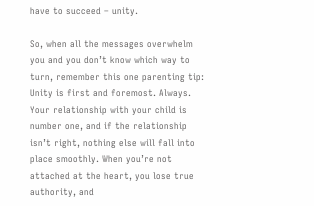have to succeed – unity.

So, when all the messages overwhelm you and you don’t know which way to turn, remember this one parenting tip: Unity is first and foremost. Always. Your relationship with your child is number one, and if the relationship isn’t right, nothing else will fall into place smoothly. When you’re not attached at the heart, you lose true authority, and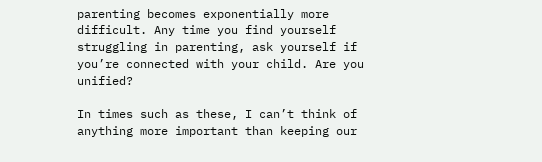parenting becomes exponentially more difficult. Any time you find yourself struggling in parenting, ask yourself if you’re connected with your child. Are you unified?

In times such as these, I can’t think of anything more important than keeping our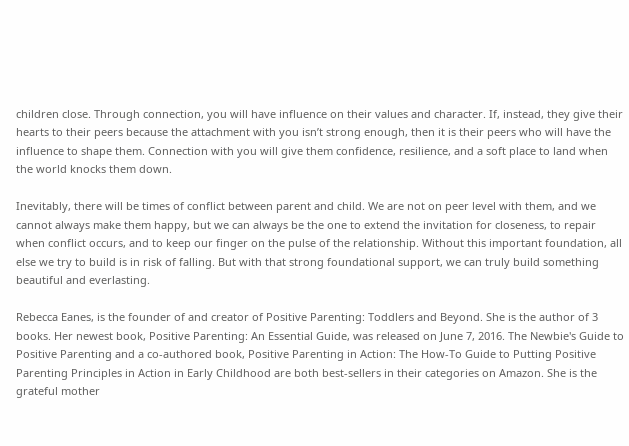children close. Through connection, you will have influence on their values and character. If, instead, they give their hearts to their peers because the attachment with you isn’t strong enough, then it is their peers who will have the influence to shape them. Connection with you will give them confidence, resilience, and a soft place to land when the world knocks them down.

Inevitably, there will be times of conflict between parent and child. We are not on peer level with them, and we cannot always make them happy, but we can always be the one to extend the invitation for closeness, to repair when conflict occurs, and to keep our finger on the pulse of the relationship. Without this important foundation, all else we try to build is in risk of falling. But with that strong foundational support, we can truly build something beautiful and everlasting.

Rebecca Eanes, is the founder of and creator of Positive Parenting: Toddlers and Beyond. She is the author of 3 books. Her newest book, Positive Parenting: An Essential Guide, was released on June 7, 2016. The Newbie's Guide to Positive Parenting and a co-authored book, Positive Parenting in Action: The How-To Guide to Putting Positive Parenting Principles in Action in Early Childhood are both best-sellers in their categories on Amazon. She is the grateful mother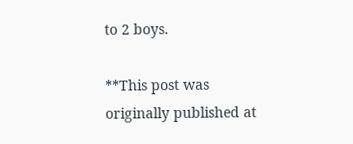to 2 boys.

**This post was originally published at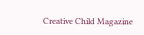Creative Child Magazine